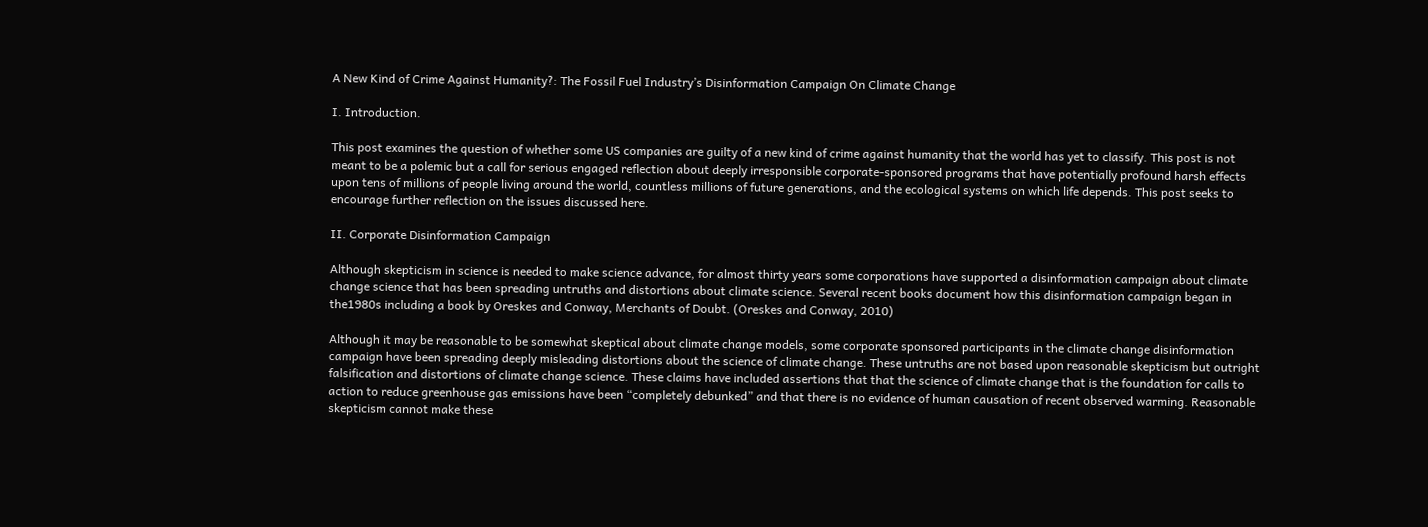A New Kind of Crime Against Humanity?: The Fossil Fuel Industry’s Disinformation Campaign On Climate Change

I. Introduction.

This post examines the question of whether some US companies are guilty of a new kind of crime against humanity that the world has yet to classify. This post is not meant to be a polemic but a call for serious engaged reflection about deeply irresponsible corporate-sponsored programs that have potentially profound harsh effects upon tens of millions of people living around the world, countless millions of future generations, and the ecological systems on which life depends. This post seeks to encourage further reflection on the issues discussed here.

II. Corporate Disinformation Campaign

Although skepticism in science is needed to make science advance, for almost thirty years some corporations have supported a disinformation campaign about climate change science that has been spreading untruths and distortions about climate science. Several recent books document how this disinformation campaign began in the1980s including a book by Oreskes and Conway, Merchants of Doubt. (Oreskes and Conway, 2010)

Although it may be reasonable to be somewhat skeptical about climate change models, some corporate sponsored participants in the climate change disinformation campaign have been spreading deeply misleading distortions about the science of climate change. These untruths are not based upon reasonable skepticism but outright falsification and distortions of climate change science. These claims have included assertions that that the science of climate change that is the foundation for calls to action to reduce greenhouse gas emissions have been “completely debunked” and that there is no evidence of human causation of recent observed warming. Reasonable skepticism cannot make these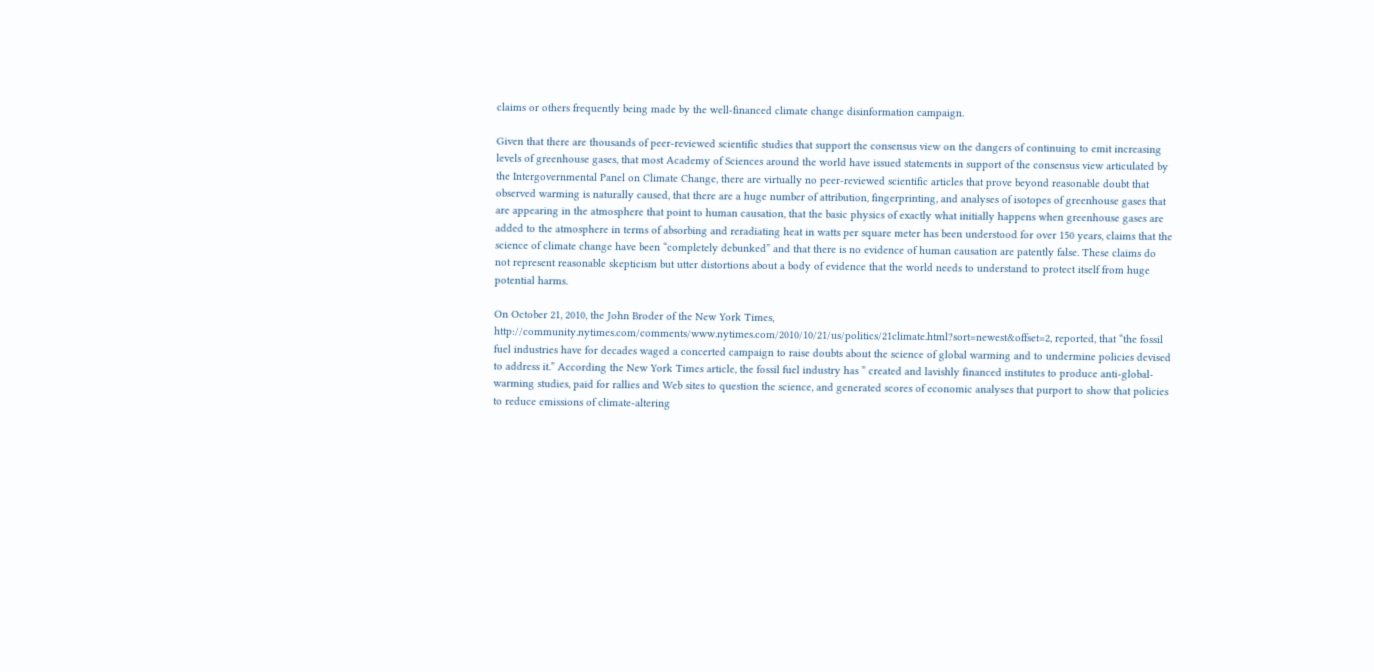claims or others frequently being made by the well-financed climate change disinformation campaign.

Given that there are thousands of peer-reviewed scientific studies that support the consensus view on the dangers of continuing to emit increasing levels of greenhouse gases, that most Academy of Sciences around the world have issued statements in support of the consensus view articulated by the Intergovernmental Panel on Climate Change, there are virtually no peer-reviewed scientific articles that prove beyond reasonable doubt that observed warming is naturally caused, that there are a huge number of attribution, fingerprinting, and analyses of isotopes of greenhouse gases that are appearing in the atmosphere that point to human causation, that the basic physics of exactly what initially happens when greenhouse gases are added to the atmosphere in terms of absorbing and reradiating heat in watts per square meter has been understood for over 150 years, claims that the science of climate change have been “completely debunked” and that there is no evidence of human causation are patently false. These claims do not represent reasonable skepticism but utter distortions about a body of evidence that the world needs to understand to protect itself from huge potential harms.

On October 21, 2010, the John Broder of the New York Times, http://community.nytimes.com/comments/www.nytimes.com/2010/10/21/us/politics/21climate.html?sort=newest&offset=2, reported, that “the fossil fuel industries have for decades waged a concerted campaign to raise doubts about the science of global warming and to undermine policies devised to address it.” According the New York Times article, the fossil fuel industry has ” created and lavishly financed institutes to produce anti-global-warming studies, paid for rallies and Web sites to question the science, and generated scores of economic analyses that purport to show that policies to reduce emissions of climate-altering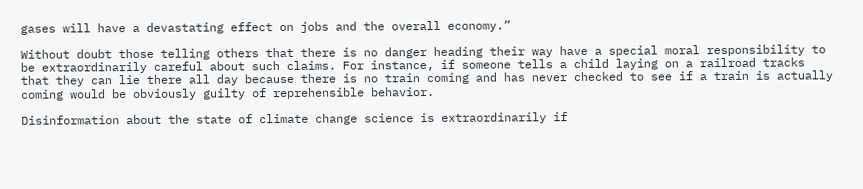gases will have a devastating effect on jobs and the overall economy.”

Without doubt those telling others that there is no danger heading their way have a special moral responsibility to be extraordinarily careful about such claims. For instance, if someone tells a child laying on a railroad tracks that they can lie there all day because there is no train coming and has never checked to see if a train is actually coming would be obviously guilty of reprehensible behavior.

Disinformation about the state of climate change science is extraordinarily if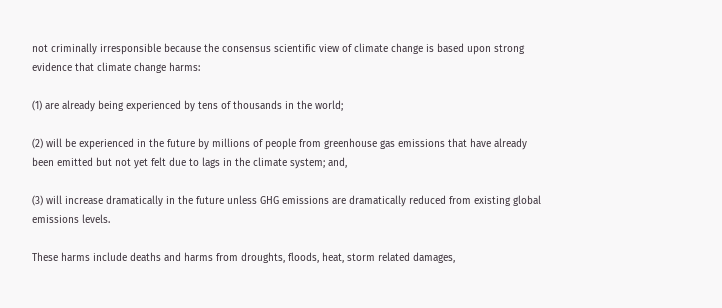not criminally irresponsible because the consensus scientific view of climate change is based upon strong evidence that climate change harms:

(1) are already being experienced by tens of thousands in the world;

(2) will be experienced in the future by millions of people from greenhouse gas emissions that have already been emitted but not yet felt due to lags in the climate system; and,

(3) will increase dramatically in the future unless GHG emissions are dramatically reduced from existing global emissions levels.

These harms include deaths and harms from droughts, floods, heat, storm related damages,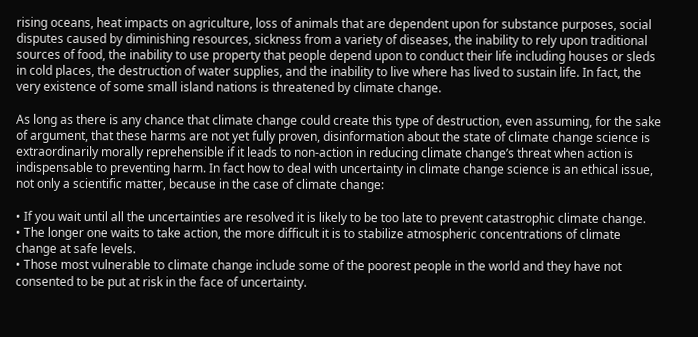rising oceans, heat impacts on agriculture, loss of animals that are dependent upon for substance purposes, social disputes caused by diminishing resources, sickness from a variety of diseases, the inability to rely upon traditional sources of food, the inability to use property that people depend upon to conduct their life including houses or sleds in cold places, the destruction of water supplies, and the inability to live where has lived to sustain life. In fact, the very existence of some small island nations is threatened by climate change.

As long as there is any chance that climate change could create this type of destruction, even assuming, for the sake of argument, that these harms are not yet fully proven, disinformation about the state of climate change science is extraordinarily morally reprehensible if it leads to non-action in reducing climate change’s threat when action is indispensable to preventing harm. In fact how to deal with uncertainty in climate change science is an ethical issue, not only a scientific matter, because in the case of climate change:

• If you wait until all the uncertainties are resolved it is likely to be too late to prevent catastrophic climate change.
• The longer one waits to take action, the more difficult it is to stabilize atmospheric concentrations of climate change at safe levels.
• Those most vulnerable to climate change include some of the poorest people in the world and they have not consented to be put at risk in the face of uncertainty.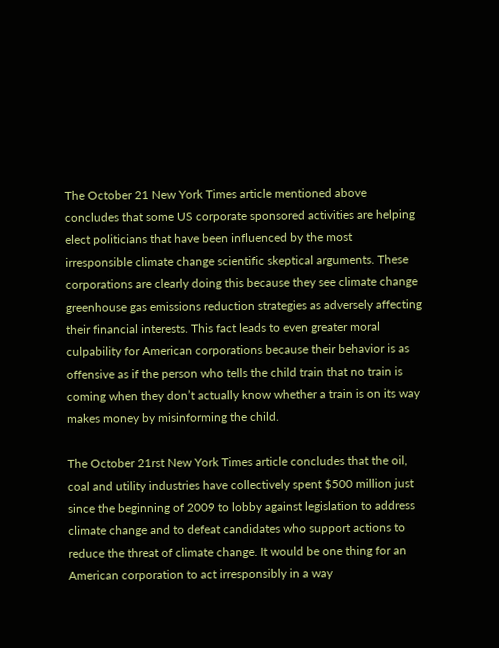The October 21 New York Times article mentioned above concludes that some US corporate sponsored activities are helping elect politicians that have been influenced by the most irresponsible climate change scientific skeptical arguments. These corporations are clearly doing this because they see climate change greenhouse gas emissions reduction strategies as adversely affecting their financial interests. This fact leads to even greater moral culpability for American corporations because their behavior is as offensive as if the person who tells the child train that no train is coming when they don’t actually know whether a train is on its way makes money by misinforming the child.

The October 21rst New York Times article concludes that the oil, coal and utility industries have collectively spent $500 million just since the beginning of 2009 to lobby against legislation to address climate change and to defeat candidates who support actions to reduce the threat of climate change. It would be one thing for an American corporation to act irresponsibly in a way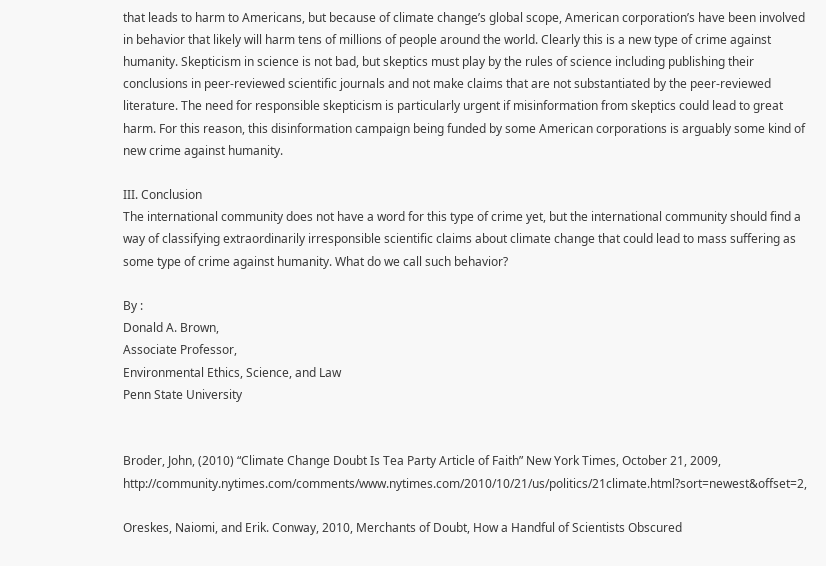that leads to harm to Americans, but because of climate change’s global scope, American corporation’s have been involved in behavior that likely will harm tens of millions of people around the world. Clearly this is a new type of crime against humanity. Skepticism in science is not bad, but skeptics must play by the rules of science including publishing their conclusions in peer-reviewed scientific journals and not make claims that are not substantiated by the peer-reviewed literature. The need for responsible skepticism is particularly urgent if misinformation from skeptics could lead to great harm. For this reason, this disinformation campaign being funded by some American corporations is arguably some kind of new crime against humanity.

III. Conclusion
The international community does not have a word for this type of crime yet, but the international community should find a way of classifying extraordinarily irresponsible scientific claims about climate change that could lead to mass suffering as some type of crime against humanity. What do we call such behavior?

By :
Donald A. Brown,
Associate Professor,
Environmental Ethics, Science, and Law
Penn State University


Broder, John, (2010) “Climate Change Doubt Is Tea Party Article of Faith” New York Times, October 21, 2009, http://community.nytimes.com/comments/www.nytimes.com/2010/10/21/us/politics/21climate.html?sort=newest&offset=2,

Oreskes, Naiomi, and Erik. Conway, 2010, Merchants of Doubt, How a Handful of Scientists Obscured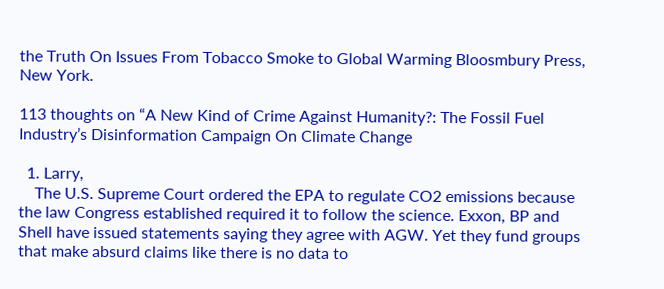the Truth On Issues From Tobacco Smoke to Global Warming Bloosmbury Press, New York.

113 thoughts on “A New Kind of Crime Against Humanity?: The Fossil Fuel Industry’s Disinformation Campaign On Climate Change

  1. Larry,
    The U.S. Supreme Court ordered the EPA to regulate CO2 emissions because the law Congress established required it to follow the science. Exxon, BP and Shell have issued statements saying they agree with AGW. Yet they fund groups that make absurd claims like there is no data to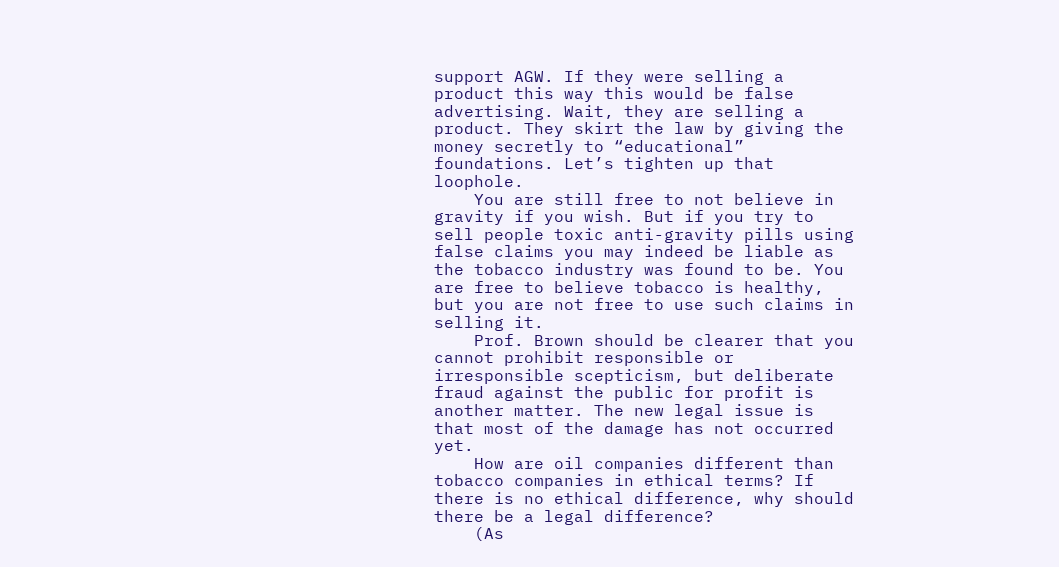support AGW. If they were selling a product this way this would be false advertising. Wait, they are selling a product. They skirt the law by giving the money secretly to “educational” foundations. Let’s tighten up that loophole.
    You are still free to not believe in gravity if you wish. But if you try to sell people toxic anti-gravity pills using false claims you may indeed be liable as the tobacco industry was found to be. You are free to believe tobacco is healthy, but you are not free to use such claims in selling it.
    Prof. Brown should be clearer that you cannot prohibit responsible or irresponsible scepticism, but deliberate fraud against the public for profit is another matter. The new legal issue is that most of the damage has not occurred yet.
    How are oil companies different than tobacco companies in ethical terms? If there is no ethical difference, why should there be a legal difference?
    (As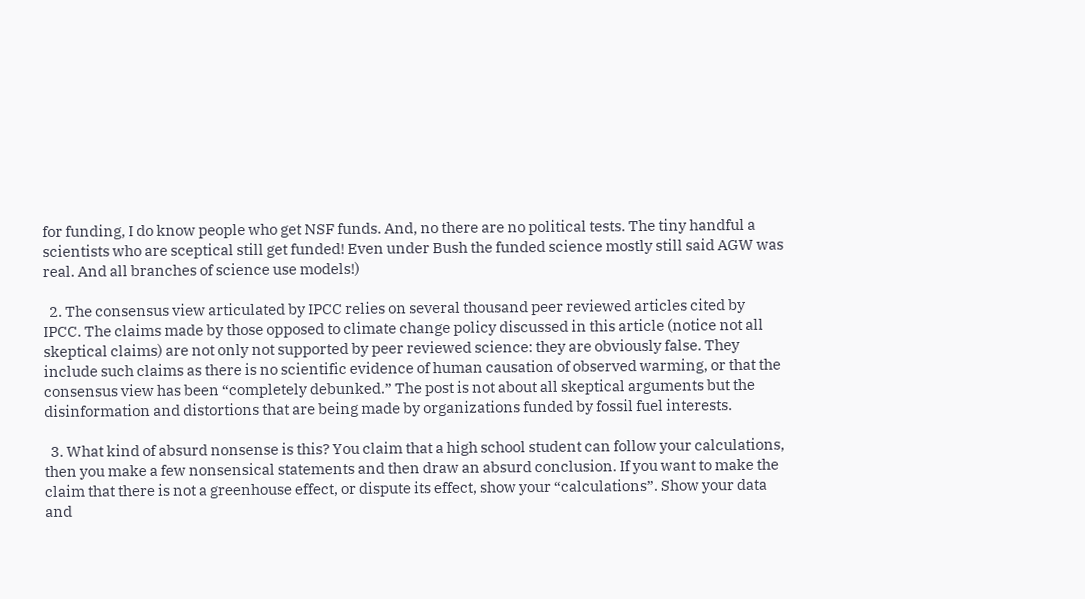for funding, I do know people who get NSF funds. And, no there are no political tests. The tiny handful a scientists who are sceptical still get funded! Even under Bush the funded science mostly still said AGW was real. And all branches of science use models!)

  2. The consensus view articulated by IPCC relies on several thousand peer reviewed articles cited by IPCC. The claims made by those opposed to climate change policy discussed in this article (notice not all skeptical claims) are not only not supported by peer reviewed science: they are obviously false. They include such claims as there is no scientific evidence of human causation of observed warming, or that the consensus view has been “completely debunked.” The post is not about all skeptical arguments but the disinformation and distortions that are being made by organizations funded by fossil fuel interests.

  3. What kind of absurd nonsense is this? You claim that a high school student can follow your calculations, then you make a few nonsensical statements and then draw an absurd conclusion. If you want to make the claim that there is not a greenhouse effect, or dispute its effect, show your “calculations”. Show your data and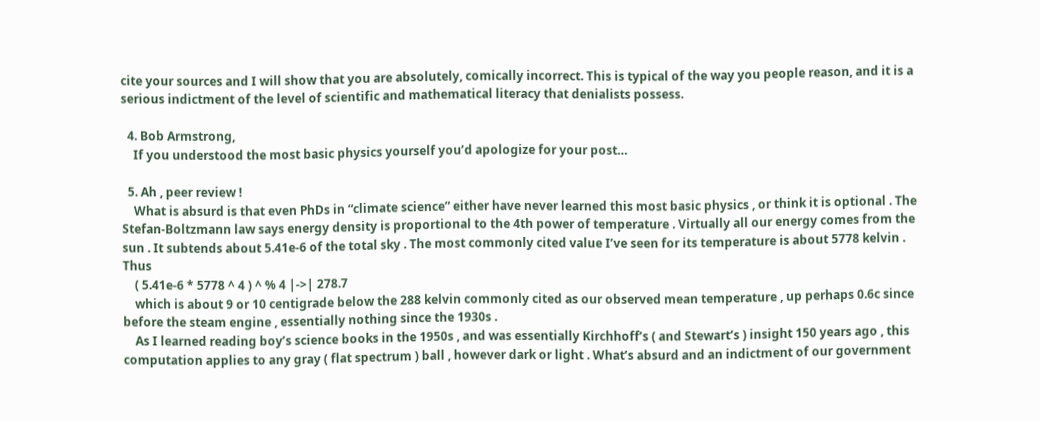cite your sources and I will show that you are absolutely, comically incorrect. This is typical of the way you people reason, and it is a serious indictment of the level of scientific and mathematical literacy that denialists possess.

  4. Bob Armstrong,
    If you understood the most basic physics yourself you’d apologize for your post…

  5. Ah , peer review !
    What is absurd is that even PhDs in “climate science” either have never learned this most basic physics , or think it is optional . The Stefan-Boltzmann law says energy density is proportional to the 4th power of temperature . Virtually all our energy comes from the sun . It subtends about 5.41e-6 of the total sky . The most commonly cited value I’ve seen for its temperature is about 5778 kelvin . Thus
    ( 5.41e-6 * 5778 ^ 4 ) ^ % 4 |->| 278.7
    which is about 9 or 10 centigrade below the 288 kelvin commonly cited as our observed mean temperature , up perhaps 0.6c since before the steam engine , essentially nothing since the 1930s .
    As I learned reading boy’s science books in the 1950s , and was essentially Kirchhoff’s ( and Stewart’s ) insight 150 years ago , this computation applies to any gray ( flat spectrum ) ball , however dark or light . What’s absurd and an indictment of our government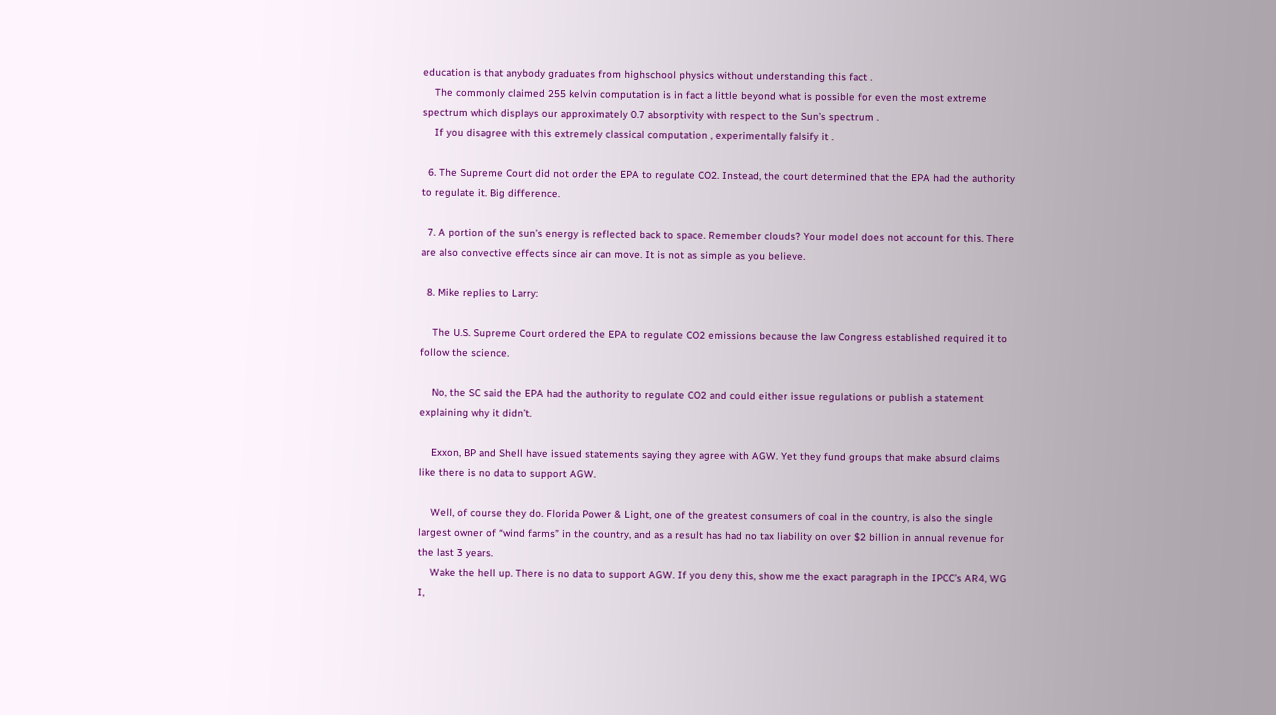education is that anybody graduates from highschool physics without understanding this fact .
    The commonly claimed 255 kelvin computation is in fact a little beyond what is possible for even the most extreme spectrum which displays our approximately 0.7 absorptivity with respect to the Sun’s spectrum .
    If you disagree with this extremely classical computation , experimentally falsify it .

  6. The Supreme Court did not order the EPA to regulate CO2. Instead, the court determined that the EPA had the authority to regulate it. Big difference.

  7. A portion of the sun’s energy is reflected back to space. Remember clouds? Your model does not account for this. There are also convective effects since air can move. It is not as simple as you believe.

  8. Mike replies to Larry:

    The U.S. Supreme Court ordered the EPA to regulate CO2 emissions because the law Congress established required it to follow the science.

    No, the SC said the EPA had the authority to regulate CO2 and could either issue regulations or publish a statement explaining why it didn’t.

    Exxon, BP and Shell have issued statements saying they agree with AGW. Yet they fund groups that make absurd claims like there is no data to support AGW.

    Well, of course they do. Florida Power & Light, one of the greatest consumers of coal in the country, is also the single largest owner of “wind farms” in the country, and as a result has had no tax liability on over $2 billion in annual revenue for the last 3 years.
    Wake the hell up. There is no data to support AGW. If you deny this, show me the exact paragraph in the IPCC’s AR4, WG I,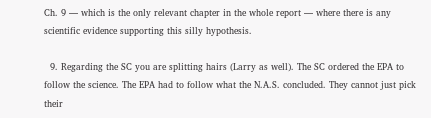Ch. 9 — which is the only relevant chapter in the whole report — where there is any scientific evidence supporting this silly hypothesis.

  9. Regarding the SC you are splitting hairs (Larry as well). The SC ordered the EPA to follow the science. The EPA had to follow what the N.A.S. concluded. They cannot just pick their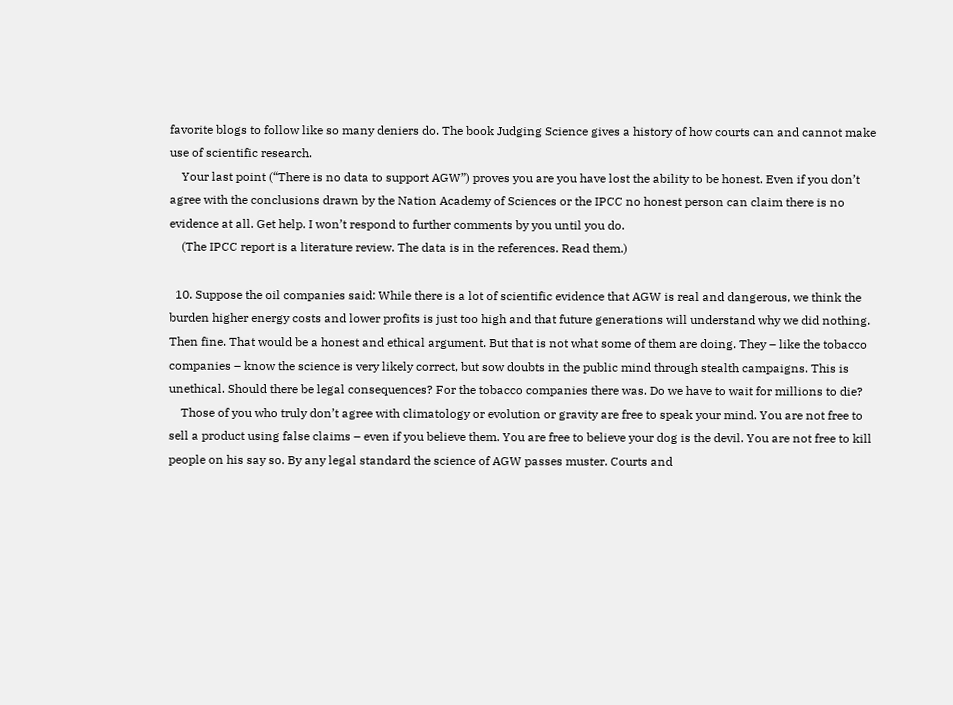favorite blogs to follow like so many deniers do. The book Judging Science gives a history of how courts can and cannot make use of scientific research.
    Your last point (“There is no data to support AGW”) proves you are you have lost the ability to be honest. Even if you don’t agree with the conclusions drawn by the Nation Academy of Sciences or the IPCC no honest person can claim there is no evidence at all. Get help. I won’t respond to further comments by you until you do.
    (The IPCC report is a literature review. The data is in the references. Read them.)

  10. Suppose the oil companies said: While there is a lot of scientific evidence that AGW is real and dangerous, we think the burden higher energy costs and lower profits is just too high and that future generations will understand why we did nothing. Then fine. That would be a honest and ethical argument. But that is not what some of them are doing. They – like the tobacco companies – know the science is very likely correct, but sow doubts in the public mind through stealth campaigns. This is unethical. Should there be legal consequences? For the tobacco companies there was. Do we have to wait for millions to die?
    Those of you who truly don’t agree with climatology or evolution or gravity are free to speak your mind. You are not free to sell a product using false claims – even if you believe them. You are free to believe your dog is the devil. You are not free to kill people on his say so. By any legal standard the science of AGW passes muster. Courts and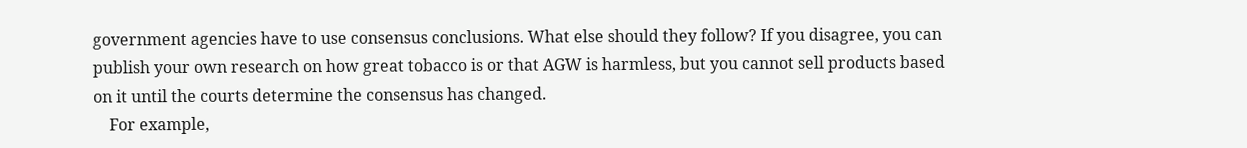government agencies have to use consensus conclusions. What else should they follow? If you disagree, you can publish your own research on how great tobacco is or that AGW is harmless, but you cannot sell products based on it until the courts determine the consensus has changed.
    For example,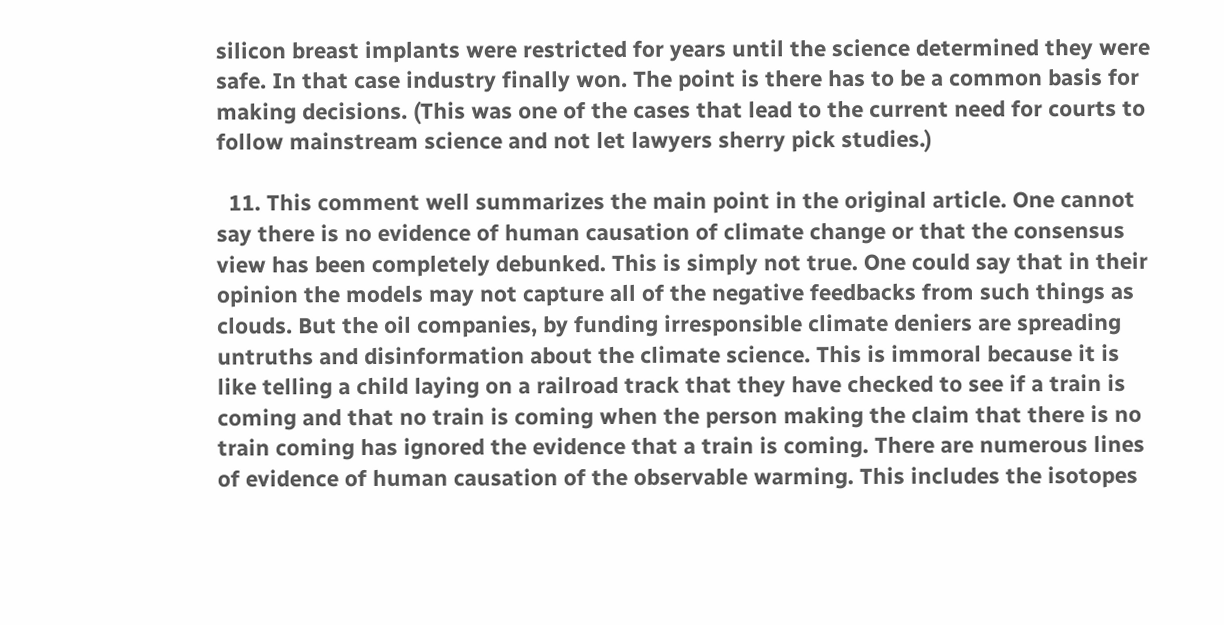silicon breast implants were restricted for years until the science determined they were safe. In that case industry finally won. The point is there has to be a common basis for making decisions. (This was one of the cases that lead to the current need for courts to follow mainstream science and not let lawyers sherry pick studies.)

  11. This comment well summarizes the main point in the original article. One cannot say there is no evidence of human causation of climate change or that the consensus view has been completely debunked. This is simply not true. One could say that in their opinion the models may not capture all of the negative feedbacks from such things as clouds. But the oil companies, by funding irresponsible climate deniers are spreading untruths and disinformation about the climate science. This is immoral because it is like telling a child laying on a railroad track that they have checked to see if a train is coming and that no train is coming when the person making the claim that there is no train coming has ignored the evidence that a train is coming. There are numerous lines of evidence of human causation of the observable warming. This includes the isotopes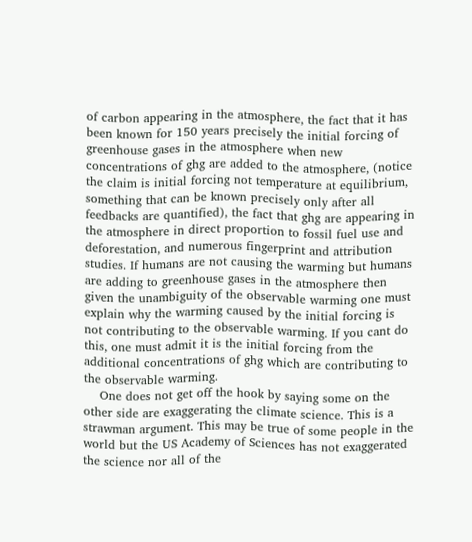of carbon appearing in the atmosphere, the fact that it has been known for 150 years precisely the initial forcing of greenhouse gases in the atmosphere when new concentrations of ghg are added to the atmosphere, (notice the claim is initial forcing not temperature at equilibrium, something that can be known precisely only after all feedbacks are quantified), the fact that ghg are appearing in the atmosphere in direct proportion to fossil fuel use and deforestation, and numerous fingerprint and attribution studies. If humans are not causing the warming but humans are adding to greenhouse gases in the atmosphere then given the unambiguity of the observable warming one must explain why the warming caused by the initial forcing is not contributing to the observable warming. If you cant do this, one must admit it is the initial forcing from the additional concentrations of ghg which are contributing to the observable warming.
    One does not get off the hook by saying some on the other side are exaggerating the climate science. This is a strawman argument. This may be true of some people in the world but the US Academy of Sciences has not exaggerated the science nor all of the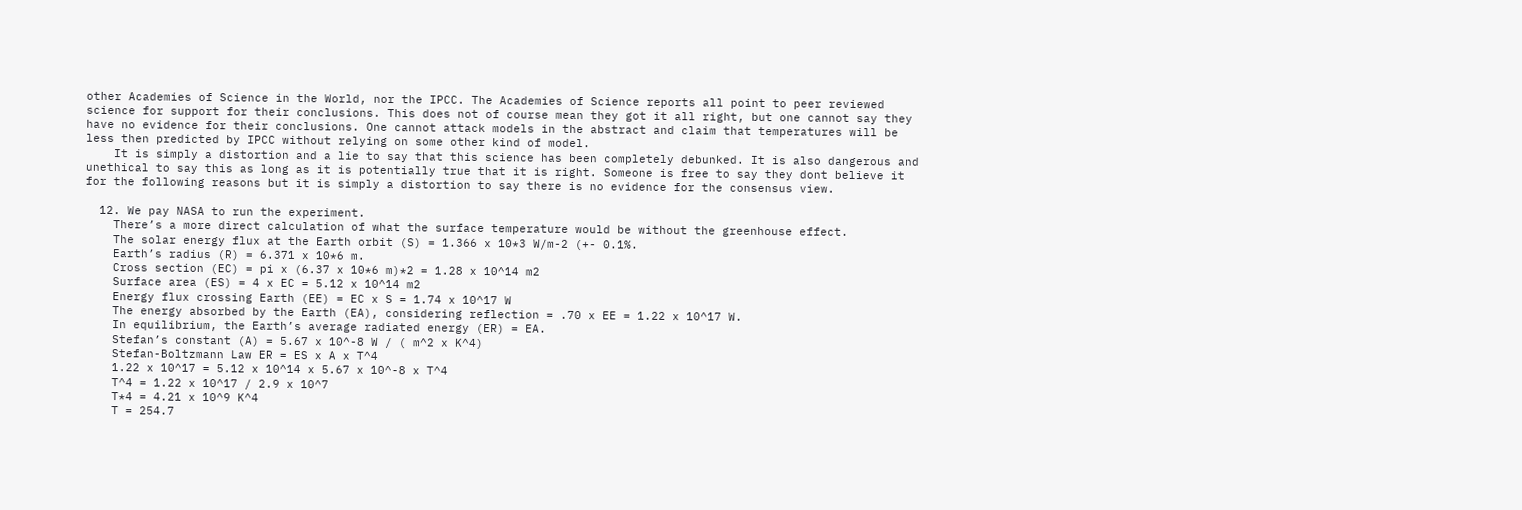other Academies of Science in the World, nor the IPCC. The Academies of Science reports all point to peer reviewed science for support for their conclusions. This does not of course mean they got it all right, but one cannot say they have no evidence for their conclusions. One cannot attack models in the abstract and claim that temperatures will be less then predicted by IPCC without relying on some other kind of model.
    It is simply a distortion and a lie to say that this science has been completely debunked. It is also dangerous and unethical to say this as long as it is potentially true that it is right. Someone is free to say they dont believe it for the following reasons but it is simply a distortion to say there is no evidence for the consensus view.

  12. We pay NASA to run the experiment.
    There’s a more direct calculation of what the surface temperature would be without the greenhouse effect.
    The solar energy flux at the Earth orbit (S) = 1.366 x 10*3 W/m-2 (+- 0.1%.
    Earth’s radius (R) = 6.371 x 10*6 m.
    Cross section (EC) = pi x (6.37 x 10*6 m)*2 = 1.28 x 10^14 m2
    Surface area (ES) = 4 x EC = 5.12 x 10^14 m2
    Energy flux crossing Earth (EE) = EC x S = 1.74 x 10^17 W
    The energy absorbed by the Earth (EA), considering reflection = .70 x EE = 1.22 x 10^17 W.
    In equilibrium, the Earth’s average radiated energy (ER) = EA.
    Stefan’s constant (A) = 5.67 x 10^-8 W / ( m^2 x K^4)
    Stefan-Boltzmann Law ER = ES x A x T^4
    1.22 x 10^17 = 5.12 x 10^14 x 5.67 x 10^-8 x T^4
    T^4 = 1.22 x 10^17 / 2.9 x 10^7
    T*4 = 4.21 x 10^9 K^4
    T = 254.7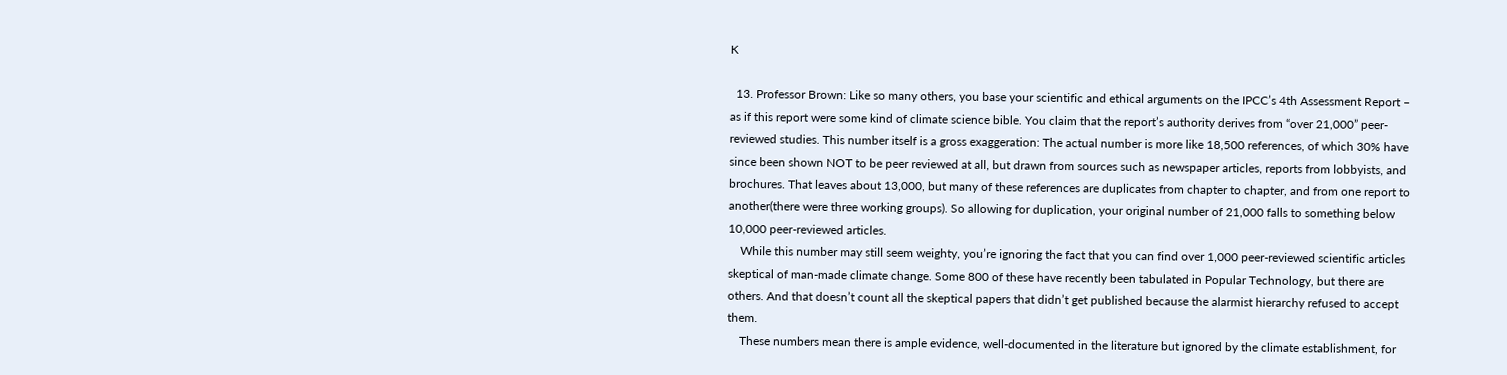K

  13. Professor Brown: Like so many others, you base your scientific and ethical arguments on the IPCC’s 4th Assessment Report – as if this report were some kind of climate science bible. You claim that the report’s authority derives from “over 21,000” peer-reviewed studies. This number itself is a gross exaggeration: The actual number is more like 18,500 references, of which 30% have since been shown NOT to be peer reviewed at all, but drawn from sources such as newspaper articles, reports from lobbyists, and brochures. That leaves about 13,000, but many of these references are duplicates from chapter to chapter, and from one report to another(there were three working groups). So allowing for duplication, your original number of 21,000 falls to something below 10,000 peer-reviewed articles.
    While this number may still seem weighty, you’re ignoring the fact that you can find over 1,000 peer-reviewed scientific articles skeptical of man-made climate change. Some 800 of these have recently been tabulated in Popular Technology, but there are others. And that doesn’t count all the skeptical papers that didn’t get published because the alarmist hierarchy refused to accept them.
    These numbers mean there is ample evidence, well-documented in the literature but ignored by the climate establishment, for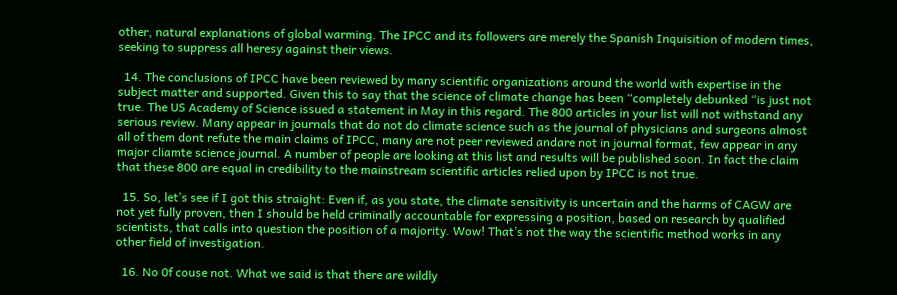other, natural explanations of global warming. The IPCC and its followers are merely the Spanish Inquisition of modern times, seeking to suppress all heresy against their views.

  14. The conclusions of IPCC have been reviewed by many scientific organizations around the world with expertise in the subject matter and supported. Given this to say that the science of climate change has been “completely debunked “is just not true. The US Academy of Science issued a statement in May in this regard. The 800 articles in your list will not withstand any serious review. Many appear in journals that do not do climate science such as the journal of physicians and surgeons almost all of them dont refute the main claims of IPCC, many are not peer reviewed andare not in journal format, few appear in any major cliamte science journal. A number of people are looking at this list and results will be published soon. In fact the claim that these 800 are equal in credibility to the mainstream scientific articles relied upon by IPCC is not true.

  15. So, let’s see if I got this straight: Even if, as you state, the climate sensitivity is uncertain and the harms of CAGW are not yet fully proven, then I should be held criminally accountable for expressing a position, based on research by qualified scientists, that calls into question the position of a majority. Wow! That’s not the way the scientific method works in any other field of investigation.

  16. No 0f couse not. What we said is that there are wildly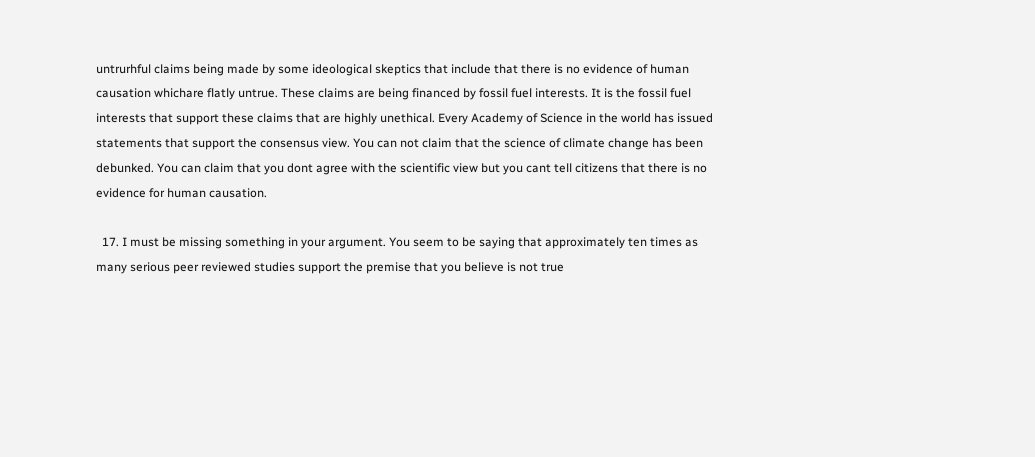untrurhful claims being made by some ideological skeptics that include that there is no evidence of human causation whichare flatly untrue. These claims are being financed by fossil fuel interests. It is the fossil fuel interests that support these claims that are highly unethical. Every Academy of Science in the world has issued statements that support the consensus view. You can not claim that the science of climate change has been debunked. You can claim that you dont agree with the scientific view but you cant tell citizens that there is no evidence for human causation.

  17. I must be missing something in your argument. You seem to be saying that approximately ten times as many serious peer reviewed studies support the premise that you believe is not true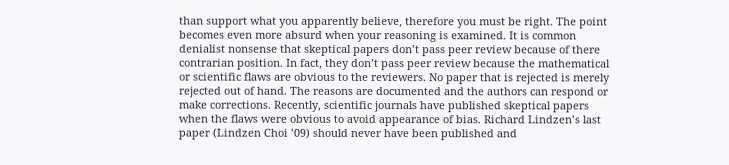than support what you apparently believe, therefore you must be right. The point becomes even more absurd when your reasoning is examined. It is common denialist nonsense that skeptical papers don’t pass peer review because of there contrarian position. In fact, they don’t pass peer review because the mathematical or scientific flaws are obvious to the reviewers. No paper that is rejected is merely rejected out of hand. The reasons are documented and the authors can respond or make corrections. Recently, scientific journals have published skeptical papers when the flaws were obvious to avoid appearance of bias. Richard Lindzen’s last paper (Lindzen Choi ’09) should never have been published and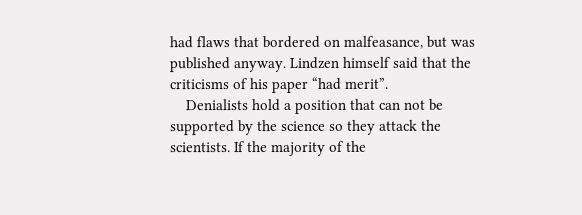had flaws that bordered on malfeasance, but was published anyway. Lindzen himself said that the criticisms of his paper “had merit”.
    Denialists hold a position that can not be supported by the science so they attack the scientists. If the majority of the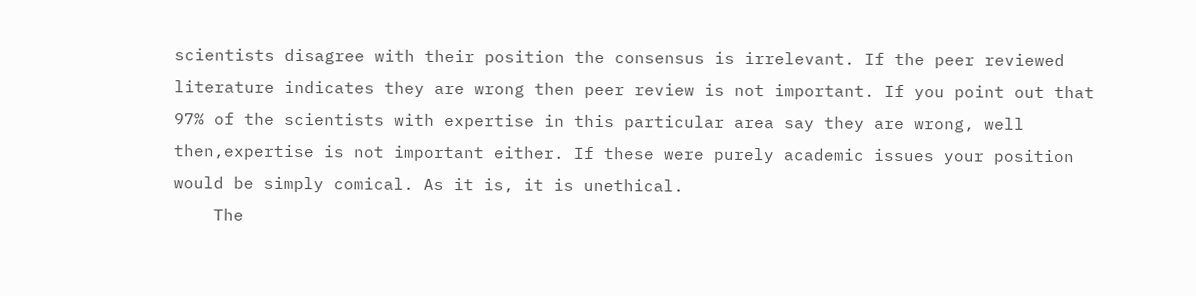scientists disagree with their position the consensus is irrelevant. If the peer reviewed literature indicates they are wrong then peer review is not important. If you point out that 97% of the scientists with expertise in this particular area say they are wrong, well then,expertise is not important either. If these were purely academic issues your position would be simply comical. As it is, it is unethical.
    The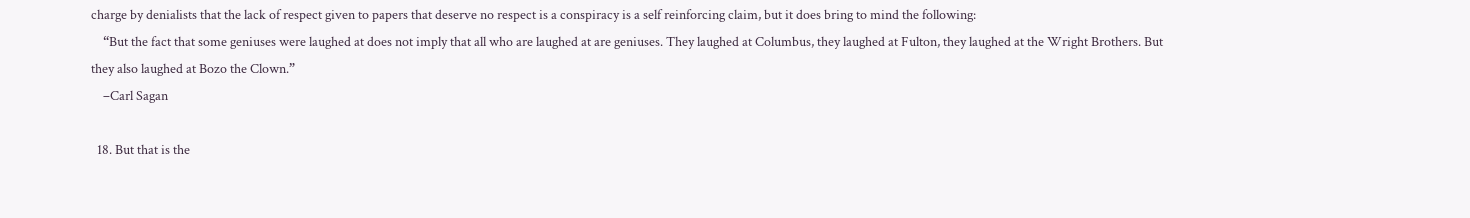charge by denialists that the lack of respect given to papers that deserve no respect is a conspiracy is a self reinforcing claim, but it does bring to mind the following:
    “But the fact that some geniuses were laughed at does not imply that all who are laughed at are geniuses. They laughed at Columbus, they laughed at Fulton, they laughed at the Wright Brothers. But they also laughed at Bozo the Clown.”
    –Carl Sagan

  18. But that is the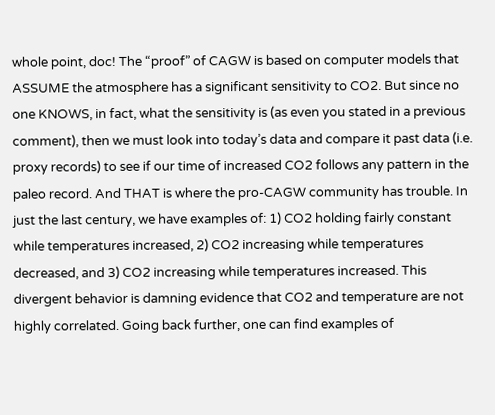whole point, doc! The “proof” of CAGW is based on computer models that ASSUME the atmosphere has a significant sensitivity to CO2. But since no one KNOWS, in fact, what the sensitivity is (as even you stated in a previous comment), then we must look into today’s data and compare it past data (i.e. proxy records) to see if our time of increased CO2 follows any pattern in the paleo record. And THAT is where the pro-CAGW community has trouble. In just the last century, we have examples of: 1) CO2 holding fairly constant while temperatures increased, 2) CO2 increasing while temperatures decreased, and 3) CO2 increasing while temperatures increased. This divergent behavior is damning evidence that CO2 and temperature are not highly correlated. Going back further, one can find examples of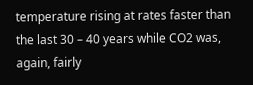temperature rising at rates faster than the last 30 – 40 years while CO2 was, again, fairly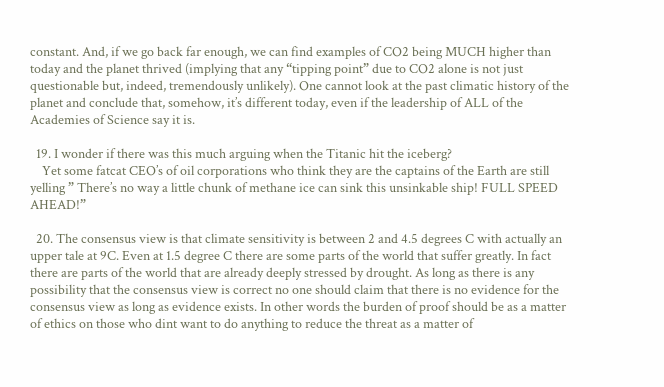constant. And, if we go back far enough, we can find examples of CO2 being MUCH higher than today and the planet thrived (implying that any “tipping point” due to CO2 alone is not just questionable but, indeed, tremendously unlikely). One cannot look at the past climatic history of the planet and conclude that, somehow, it’s different today, even if the leadership of ALL of the Academies of Science say it is.

  19. I wonder if there was this much arguing when the Titanic hit the iceberg?
    Yet some fatcat CEO’s of oil corporations who think they are the captains of the Earth are still yelling ” There’s no way a little chunk of methane ice can sink this unsinkable ship! FULL SPEED AHEAD!”

  20. The consensus view is that climate sensitivity is between 2 and 4.5 degrees C with actually an upper tale at 9C. Even at 1.5 degree C there are some parts of the world that suffer greatly. In fact there are parts of the world that are already deeply stressed by drought. As long as there is any possibility that the consensus view is correct no one should claim that there is no evidence for the consensus view as long as evidence exists. In other words the burden of proof should be as a matter of ethics on those who dint want to do anything to reduce the threat as a matter of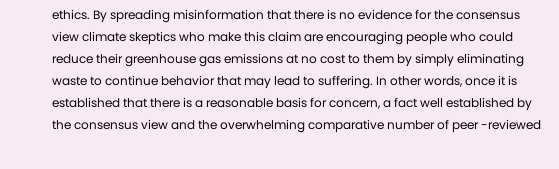ethics. By spreading misinformation that there is no evidence for the consensus view climate skeptics who make this claim are encouraging people who could reduce their greenhouse gas emissions at no cost to them by simply eliminating waste to continue behavior that may lead to suffering. In other words, once it is established that there is a reasonable basis for concern, a fact well established by the consensus view and the overwhelming comparative number of peer -reviewed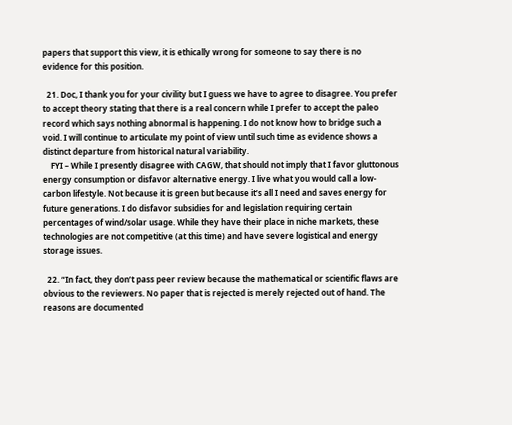papers that support this view, it is ethically wrong for someone to say there is no evidence for this position.

  21. Doc, I thank you for your civility but I guess we have to agree to disagree. You prefer to accept theory stating that there is a real concern while I prefer to accept the paleo record which says nothing abnormal is happening. I do not know how to bridge such a void. I will continue to articulate my point of view until such time as evidence shows a distinct departure from historical natural variability.
    FYI – While I presently disagree with CAGW, that should not imply that I favor gluttonous energy consumption or disfavor alternative energy. I live what you would call a low-carbon lifestyle. Not because it is green but because it’s all I need and saves energy for future generations. I do disfavor subsidies for and legislation requiring certain percentages of wind/solar usage. While they have their place in niche markets, these technologies are not competitive (at this time) and have severe logistical and energy storage issues.

  22. “In fact, they don’t pass peer review because the mathematical or scientific flaws are obvious to the reviewers. No paper that is rejected is merely rejected out of hand. The reasons are documented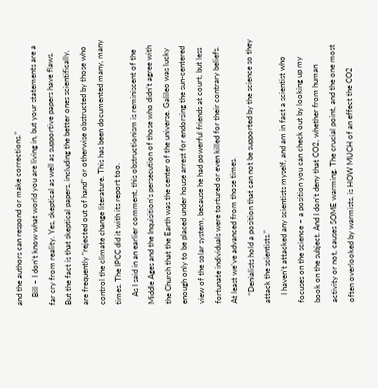and the authors can respond or make corrections.”
    Bill – I don’t know what world you are living in, but your statements are a far cry from reality. Yes, skeptical as well as supportive papers have flaws. But the fact is that skeptical papers, including the better ones scientifically, are frequently “rejected out of hand” or otherwise obstructed by those who control the climate change literature. This has been documented many, many times. The IPCC did it with its report too.
    As I said in an earlier comment, this obstructionism is reminiscent of the Middle Ages and the Inquisition’s persecution of those who didn’t agree with the Church that the Earth was the center of the universe. Galileo was lucky enough only to be placed under house arrest for endorsing the sun-centered view of the solar system, because he had powerful friends at court, but less fortunate individuals were tortured or even killed for their contrary beliefs. At least we’ve advanced from those times.
    “Denialists hold a position that can not be supported by the science so they attack the scientists.”
    I haven’t attacked any scientists myself, and am in fact a scientist who focuses on the science – a position you can check out by looking up my book on the subject. And I don’t deny that CO2, whether from human activity or not, causes SOME warming. The crucial point, and the one most often overlooked by warmists, is HOW MUCH of an effect the CO2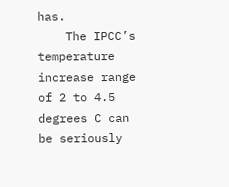has.
    The IPCC’s temperature increase range of 2 to 4.5 degrees C can be seriously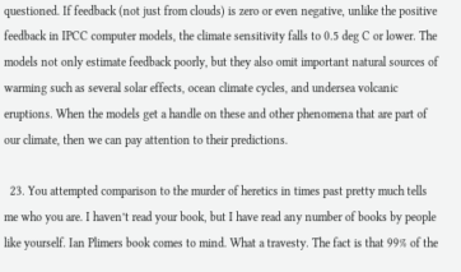questioned. If feedback (not just from clouds) is zero or even negative, unlike the positive feedback in IPCC computer models, the climate sensitivity falls to 0.5 deg C or lower. The models not only estimate feedback poorly, but they also omit important natural sources of warming such as several solar effects, ocean climate cycles, and undersea volcanic eruptions. When the models get a handle on these and other phenomena that are part of our climate, then we can pay attention to their predictions.

  23. You attempted comparison to the murder of heretics in times past pretty much tells me who you are. I haven’t read your book, but I have read any number of books by people like yourself. Ian Plimers book comes to mind. What a travesty. The fact is that 99% of the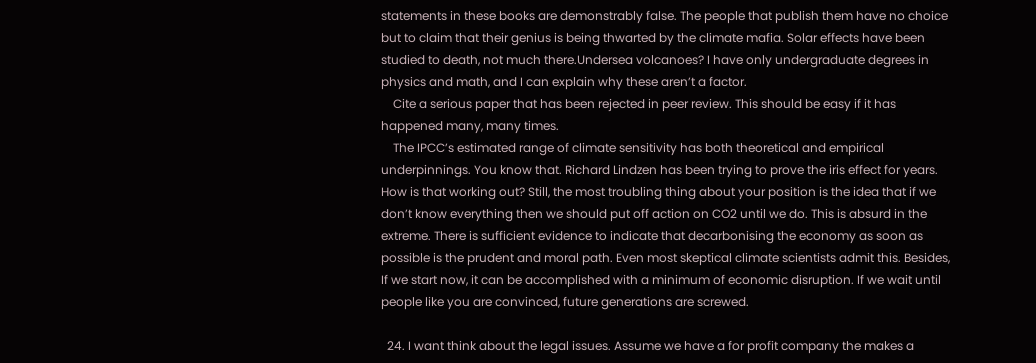statements in these books are demonstrably false. The people that publish them have no choice but to claim that their genius is being thwarted by the climate mafia. Solar effects have been studied to death, not much there.Undersea volcanoes? I have only undergraduate degrees in physics and math, and I can explain why these aren’t a factor.
    Cite a serious paper that has been rejected in peer review. This should be easy if it has happened many, many times.
    The IPCC’s estimated range of climate sensitivity has both theoretical and empirical underpinnings. You know that. Richard Lindzen has been trying to prove the iris effect for years. How is that working out? Still, the most troubling thing about your position is the idea that if we don’t know everything then we should put off action on CO2 until we do. This is absurd in the extreme. There is sufficient evidence to indicate that decarbonising the economy as soon as possible is the prudent and moral path. Even most skeptical climate scientists admit this. Besides, If we start now, it can be accomplished with a minimum of economic disruption. If we wait until people like you are convinced, future generations are screwed.

  24. I want think about the legal issues. Assume we have a for profit company the makes a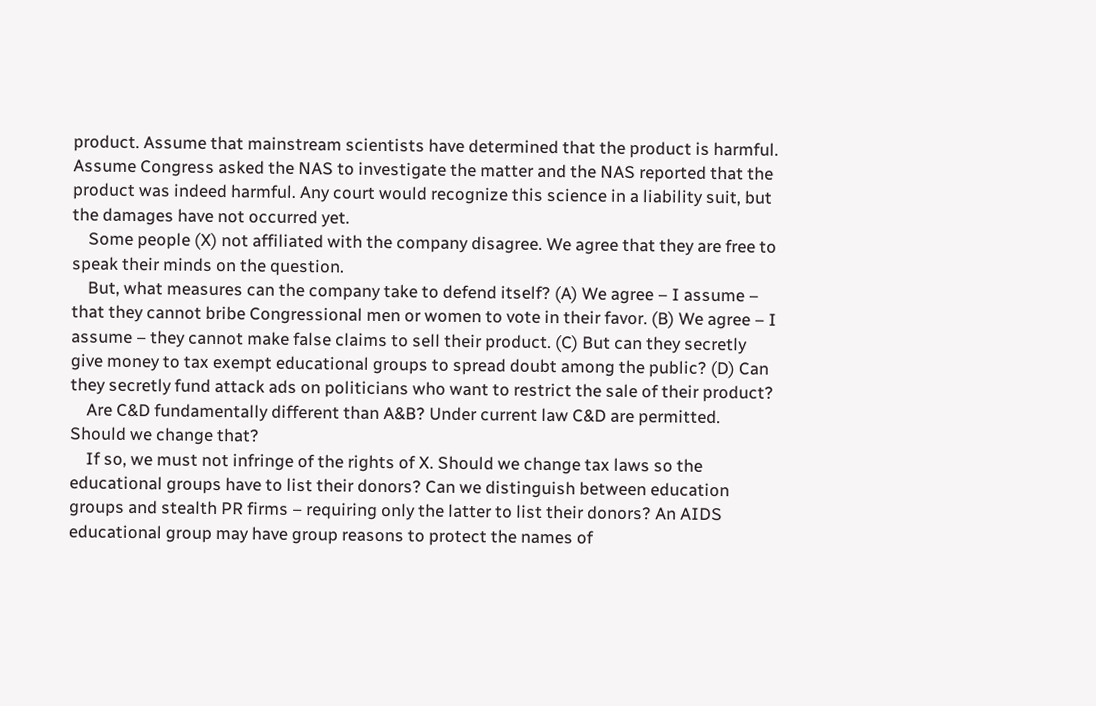product. Assume that mainstream scientists have determined that the product is harmful. Assume Congress asked the NAS to investigate the matter and the NAS reported that the product was indeed harmful. Any court would recognize this science in a liability suit, but the damages have not occurred yet.
    Some people (X) not affiliated with the company disagree. We agree that they are free to speak their minds on the question.
    But, what measures can the company take to defend itself? (A) We agree – I assume – that they cannot bribe Congressional men or women to vote in their favor. (B) We agree – I assume – they cannot make false claims to sell their product. (C) But can they secretly give money to tax exempt educational groups to spread doubt among the public? (D) Can they secretly fund attack ads on politicians who want to restrict the sale of their product?
    Are C&D fundamentally different than A&B? Under current law C&D are permitted. Should we change that?
    If so, we must not infringe of the rights of X. Should we change tax laws so the educational groups have to list their donors? Can we distinguish between education groups and stealth PR firms – requiring only the latter to list their donors? An AIDS educational group may have group reasons to protect the names of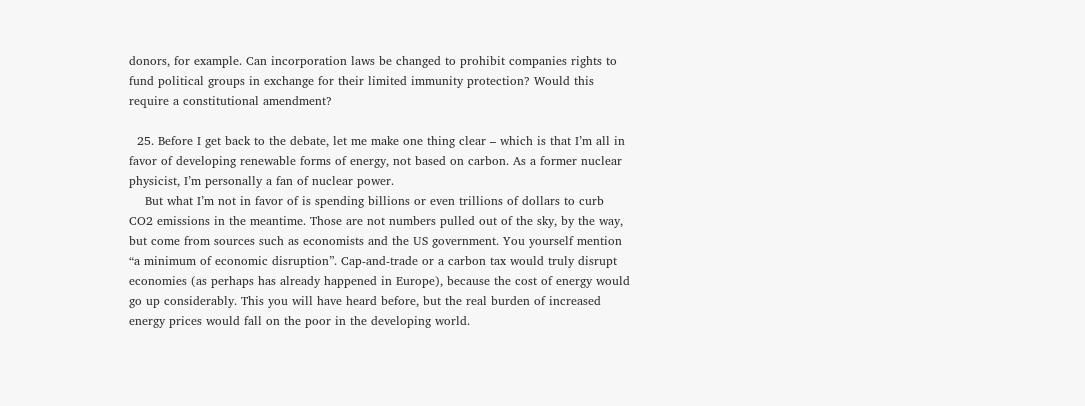donors, for example. Can incorporation laws be changed to prohibit companies rights to fund political groups in exchange for their limited immunity protection? Would this require a constitutional amendment?

  25. Before I get back to the debate, let me make one thing clear – which is that I’m all in favor of developing renewable forms of energy, not based on carbon. As a former nuclear physicist, I’m personally a fan of nuclear power.
    But what I’m not in favor of is spending billions or even trillions of dollars to curb CO2 emissions in the meantime. Those are not numbers pulled out of the sky, by the way, but come from sources such as economists and the US government. You yourself mention “a minimum of economic disruption”. Cap-and-trade or a carbon tax would truly disrupt economies (as perhaps has already happened in Europe), because the cost of energy would go up considerably. This you will have heard before, but the real burden of increased energy prices would fall on the poor in the developing world.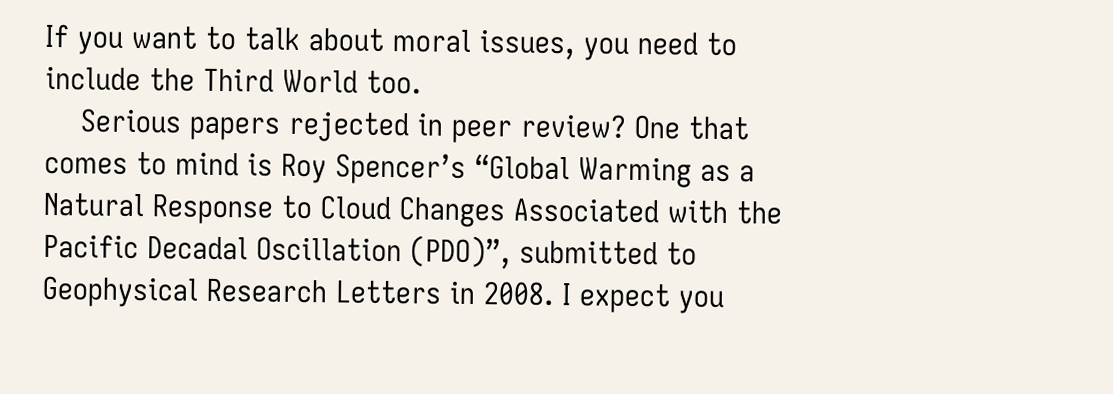If you want to talk about moral issues, you need to include the Third World too.
    Serious papers rejected in peer review? One that comes to mind is Roy Spencer’s “Global Warming as a Natural Response to Cloud Changes Associated with the Pacific Decadal Oscillation (PDO)”, submitted to Geophysical Research Letters in 2008. I expect you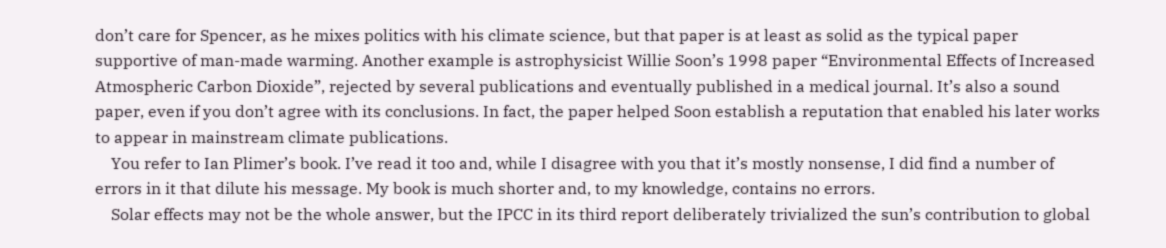don’t care for Spencer, as he mixes politics with his climate science, but that paper is at least as solid as the typical paper supportive of man-made warming. Another example is astrophysicist Willie Soon’s 1998 paper “Environmental Effects of Increased Atmospheric Carbon Dioxide”, rejected by several publications and eventually published in a medical journal. It’s also a sound paper, even if you don’t agree with its conclusions. In fact, the paper helped Soon establish a reputation that enabled his later works to appear in mainstream climate publications.
    You refer to Ian Plimer’s book. I’ve read it too and, while I disagree with you that it’s mostly nonsense, I did find a number of errors in it that dilute his message. My book is much shorter and, to my knowledge, contains no errors.
    Solar effects may not be the whole answer, but the IPCC in its third report deliberately trivialized the sun’s contribution to global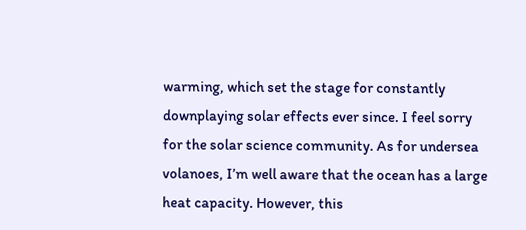warming, which set the stage for constantly downplaying solar effects ever since. I feel sorry for the solar science community. As for undersea volanoes, I’m well aware that the ocean has a large heat capacity. However, this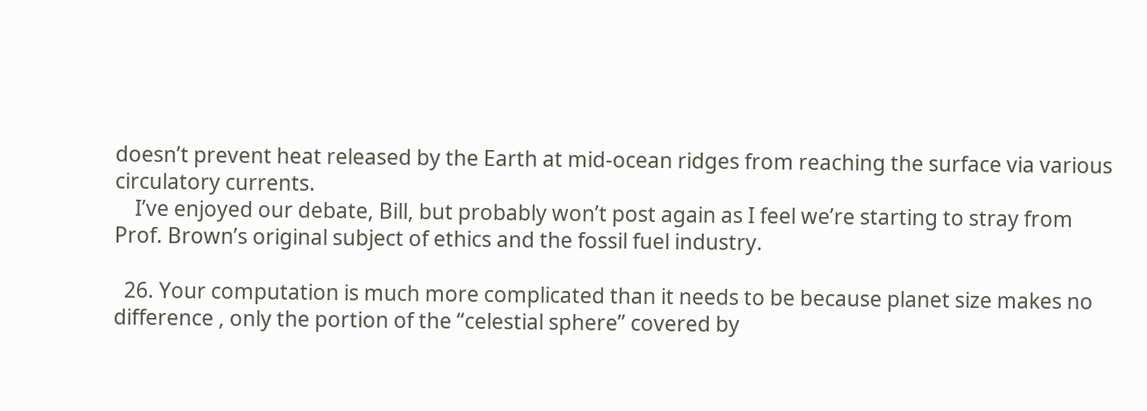doesn’t prevent heat released by the Earth at mid-ocean ridges from reaching the surface via various circulatory currents.
    I’ve enjoyed our debate, Bill, but probably won’t post again as I feel we’re starting to stray from Prof. Brown’s original subject of ethics and the fossil fuel industry.

  26. Your computation is much more complicated than it needs to be because planet size makes no difference , only the portion of the “celestial sphere” covered by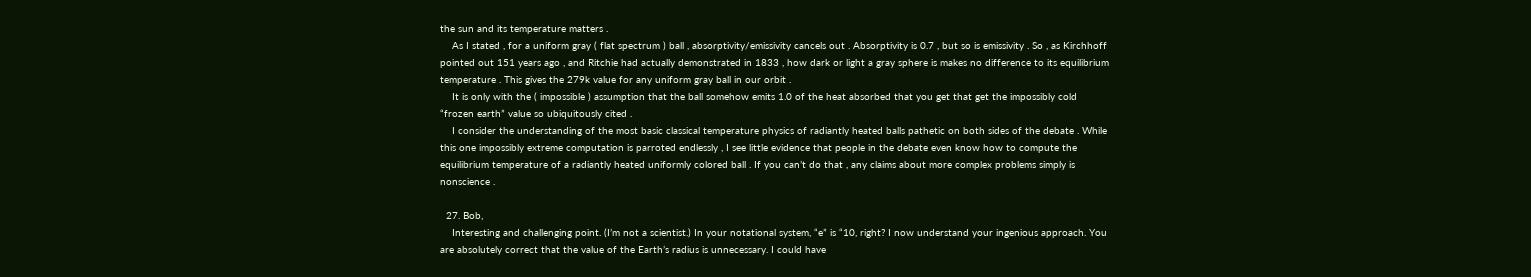the sun and its temperature matters .
    As I stated , for a uniform gray ( flat spectrum ) ball , absorptivity/emissivity cancels out . Absorptivity is 0.7 , but so is emissivity . So , as Kirchhoff pointed out 151 years ago , and Ritchie had actually demonstrated in 1833 , how dark or light a gray sphere is makes no difference to its equilibrium temperature . This gives the 279k value for any uniform gray ball in our orbit .
    It is only with the ( impossible ) assumption that the ball somehow emits 1.0 of the heat absorbed that you get that get the impossibly cold “frozen earth” value so ubiquitously cited .
    I consider the understanding of the most basic classical temperature physics of radiantly heated balls pathetic on both sides of the debate . While this one impossibly extreme computation is parroted endlessly , I see little evidence that people in the debate even know how to compute the equilibrium temperature of a radiantly heated uniformly colored ball . If you can’t do that , any claims about more complex problems simply is nonscience .

  27. Bob,
    Interesting and challenging point. (I’m not a scientist.) In your notational system, “e” is “10, right? I now understand your ingenious approach. You are absolutely correct that the value of the Earth’s radius is unnecessary. I could have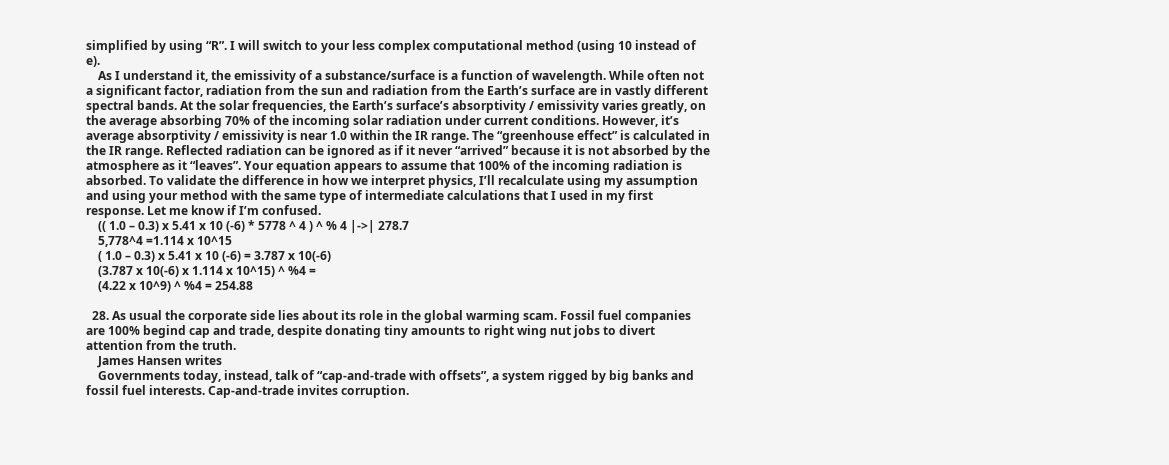simplified by using “R”. I will switch to your less complex computational method (using 10 instead of e).
    As I understand it, the emissivity of a substance/surface is a function of wavelength. While often not a significant factor, radiation from the sun and radiation from the Earth’s surface are in vastly different spectral bands. At the solar frequencies, the Earth’s surface’s absorptivity / emissivity varies greatly, on the average absorbing 70% of the incoming solar radiation under current conditions. However, it’s average absorptivity / emissivity is near 1.0 within the IR range. The “greenhouse effect” is calculated in the IR range. Reflected radiation can be ignored as if it never “arrived” because it is not absorbed by the atmosphere as it “leaves”. Your equation appears to assume that 100% of the incoming radiation is absorbed. To validate the difference in how we interpret physics, I’ll recalculate using my assumption and using your method with the same type of intermediate calculations that I used in my first response. Let me know if I’m confused.
    (( 1.0 – 0.3) x 5.41 x 10 (-6) * 5778 ^ 4 ) ^ % 4 |->| 278.7
    5,778^4 =1.114 x 10^15
    ( 1.0 – 0.3) x 5.41 x 10 (-6) = 3.787 x 10(-6)
    (3.787 x 10(-6) x 1.114 x 10^15) ^ %4 =
    (4.22 x 10^9) ^ %4 = 254.88

  28. As usual the corporate side lies about its role in the global warming scam. Fossil fuel companies are 100% begind cap and trade, despite donating tiny amounts to right wing nut jobs to divert attention from the truth.
    James Hansen writes
    Governments today, instead, talk of “cap-and-trade with offsets”, a system rigged by big banks and fossil fuel interests. Cap-and-trade invites corruption.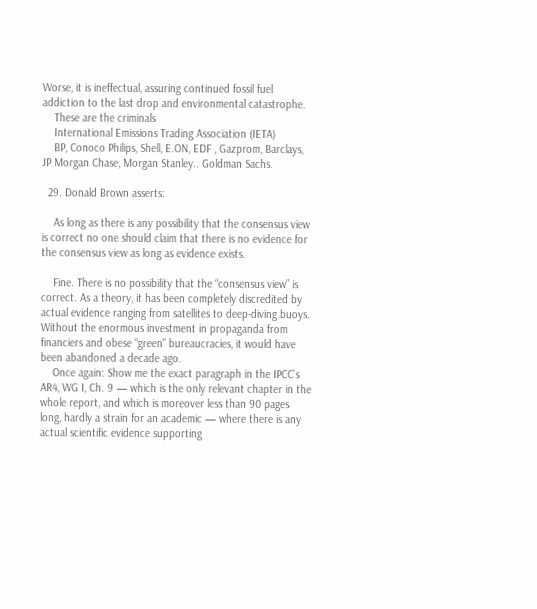Worse, it is ineffectual, assuring continued fossil fuel addiction to the last drop and environmental catastrophe.
    These are the criminals
    International Emissions Trading Association (IETA)
    BP, Conoco Philips, Shell, E.ON, EDF , Gazprom, Barclays, JP Morgan Chase, Morgan Stanley.. Goldman Sachs.

  29. Donald Brown asserts:

    As long as there is any possibility that the consensus view is correct no one should claim that there is no evidence for the consensus view as long as evidence exists.

    Fine. There is no possibility that the “consensus view” is correct. As a theory, it has been completely discredited by actual evidence ranging from satellites to deep-diving buoys. Without the enormous investment in propaganda from financiers and obese “green” bureaucracies, it would have been abandoned a decade ago.
    Once again: Show me the exact paragraph in the IPCC’s AR4, WG I, Ch. 9 — which is the only relevant chapter in the whole report, and which is moreover less than 90 pages long, hardly a strain for an academic — where there is any actual scientific evidence supporting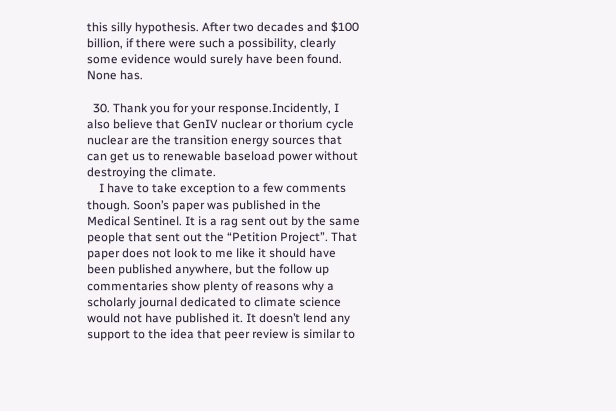this silly hypothesis. After two decades and $100 billion, if there were such a possibility, clearly some evidence would surely have been found. None has.

  30. Thank you for your response.Incidently, I also believe that GenIV nuclear or thorium cycle nuclear are the transition energy sources that can get us to renewable baseload power without destroying the climate.
    I have to take exception to a few comments though. Soon’s paper was published in the Medical Sentinel. It is a rag sent out by the same people that sent out the “Petition Project”. That paper does not look to me like it should have been published anywhere, but the follow up commentaries show plenty of reasons why a scholarly journal dedicated to climate science would not have published it. It doesn’t lend any support to the idea that peer review is similar to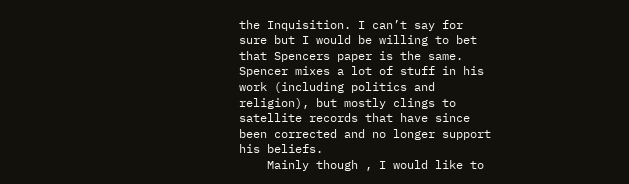the Inquisition. I can’t say for sure but I would be willing to bet that Spencers paper is the same. Spencer mixes a lot of stuff in his work (including politics and religion), but mostly clings to satellite records that have since been corrected and no longer support his beliefs.
    Mainly though , I would like to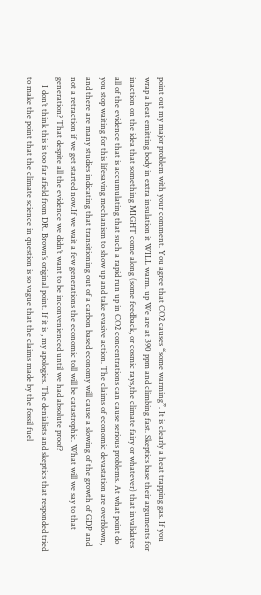point out my major problem with your comment. You agree that CO2 causes “some warming”. It is clearly a heat trapping gas. If you wrap a heat emitting body in extra insulation it WILL warm. up We are at 390 ppm and climbing fast. Skeptics base their arguments for inaction on the idea that something MIGHT come along (some feedback, or cosmic rays,the climate fairy or whatever) that invalidates all of the evidence that is accumulating that such a rapid run up in CO2 concentrations can cause serious problems. At what point do you stop waiting for this lifesaving mechanism to show up and take evasive action. The claims of economic devastation are overblown, and there are many studies indicating that transitioning out of a carbon based economy will cause a slowing of the growth of GDP and not a retraction if we get started now.If we wait a few generations the economic toll will be catastrophic. What will we say to that generation? That despite all the evidence we didn’t want to be inconvenienced until we had absolute proof?
    I don’t think this is too far afield from DR. Brown’s original point. If it is , my apologies. The denialists and skeptics that responded tried to make the point that the climate science in question is so vague that the claims made by the fossil fuel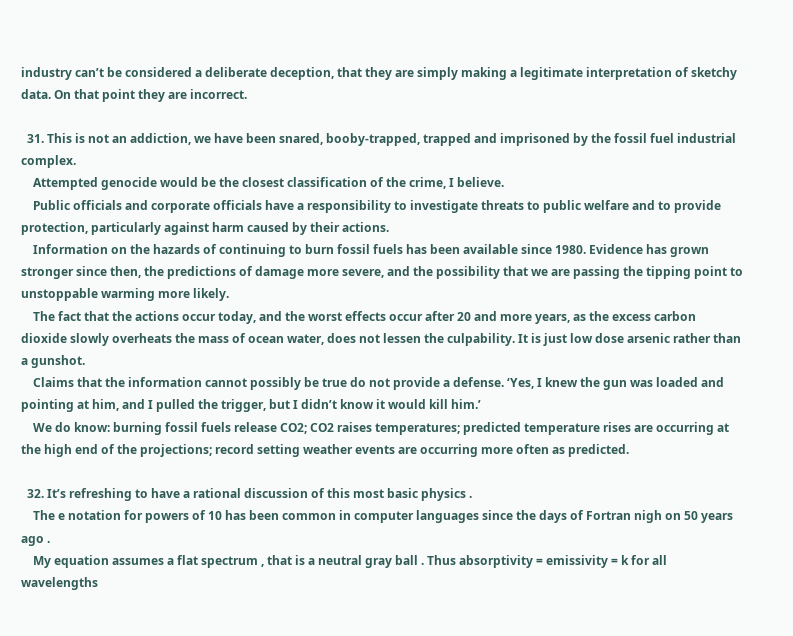industry can’t be considered a deliberate deception, that they are simply making a legitimate interpretation of sketchy data. On that point they are incorrect.

  31. This is not an addiction, we have been snared, booby-trapped, trapped and imprisoned by the fossil fuel industrial complex.
    Attempted genocide would be the closest classification of the crime, I believe.
    Public officials and corporate officials have a responsibility to investigate threats to public welfare and to provide protection, particularly against harm caused by their actions.
    Information on the hazards of continuing to burn fossil fuels has been available since 1980. Evidence has grown stronger since then, the predictions of damage more severe, and the possibility that we are passing the tipping point to unstoppable warming more likely.
    The fact that the actions occur today, and the worst effects occur after 20 and more years, as the excess carbon dioxide slowly overheats the mass of ocean water, does not lessen the culpability. It is just low dose arsenic rather than a gunshot.
    Claims that the information cannot possibly be true do not provide a defense. ‘Yes, I knew the gun was loaded and pointing at him, and I pulled the trigger, but I didn’t know it would kill him.’
    We do know: burning fossil fuels release CO2; CO2 raises temperatures; predicted temperature rises are occurring at the high end of the projections; record setting weather events are occurring more often as predicted.

  32. It’s refreshing to have a rational discussion of this most basic physics .
    The e notation for powers of 10 has been common in computer languages since the days of Fortran nigh on 50 years ago .
    My equation assumes a flat spectrum , that is a neutral gray ball . Thus absorptivity = emissivity = k for all wavelengths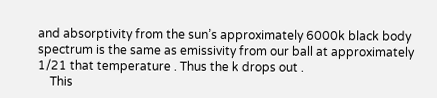and absorptivity from the sun’s approximately 6000k black body spectrum is the same as emissivity from our ball at approximately 1/21 that temperature . Thus the k drops out .
    This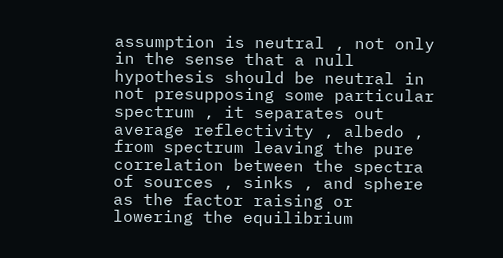assumption is neutral , not only in the sense that a null hypothesis should be neutral in not presupposing some particular spectrum , it separates out average reflectivity , albedo , from spectrum leaving the pure correlation between the spectra of sources , sinks , and sphere as the factor raising or lowering the equilibrium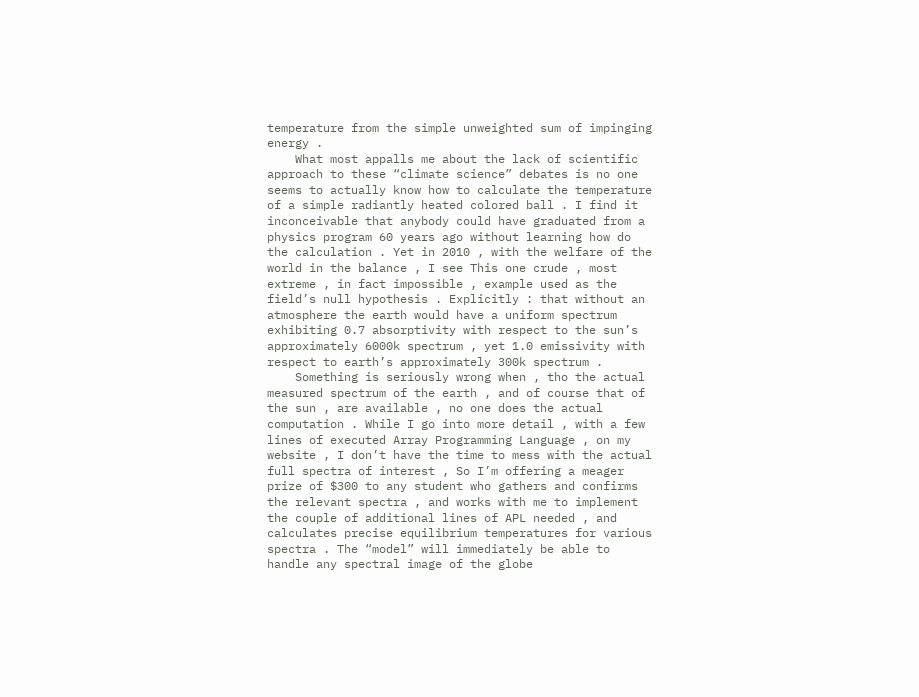temperature from the simple unweighted sum of impinging energy .
    What most appalls me about the lack of scientific approach to these “climate science” debates is no one seems to actually know how to calculate the temperature of a simple radiantly heated colored ball . I find it inconceivable that anybody could have graduated from a physics program 60 years ago without learning how do the calculation . Yet in 2010 , with the welfare of the world in the balance , I see This one crude , most extreme , in fact impossible , example used as the field’s null hypothesis . Explicitly : that without an atmosphere the earth would have a uniform spectrum exhibiting 0.7 absorptivity with respect to the sun’s approximately 6000k spectrum , yet 1.0 emissivity with respect to earth’s approximately 300k spectrum .
    Something is seriously wrong when , tho the actual measured spectrum of the earth , and of course that of the sun , are available , no one does the actual computation . While I go into more detail , with a few lines of executed Array Programming Language , on my website , I don’t have the time to mess with the actual full spectra of interest , So I’m offering a meager prize of $300 to any student who gathers and confirms the relevant spectra , and works with me to implement the couple of additional lines of APL needed , and calculates precise equilibrium temperatures for various spectra . The “model” will immediately be able to handle any spectral image of the globe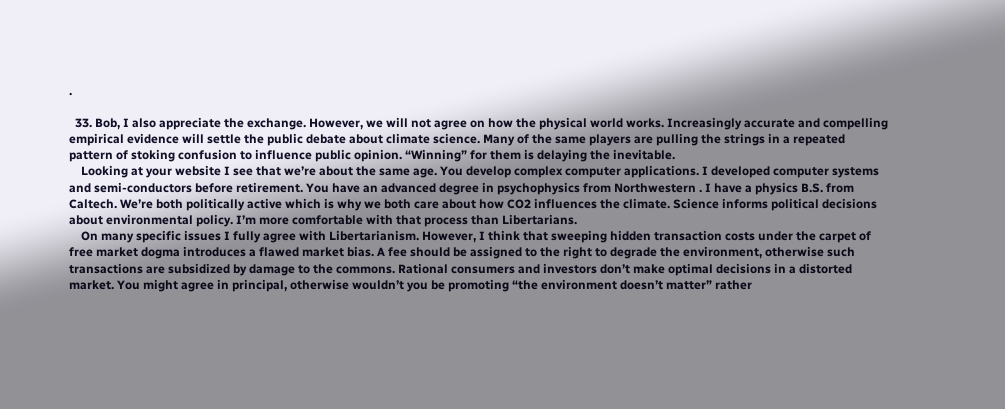.

  33. Bob, I also appreciate the exchange. However, we will not agree on how the physical world works. Increasingly accurate and compelling empirical evidence will settle the public debate about climate science. Many of the same players are pulling the strings in a repeated pattern of stoking confusion to influence public opinion. “Winning” for them is delaying the inevitable.
    Looking at your website I see that we’re about the same age. You develop complex computer applications. I developed computer systems and semi-conductors before retirement. You have an advanced degree in psychophysics from Northwestern . I have a physics B.S. from Caltech. We’re both politically active which is why we both care about how CO2 influences the climate. Science informs political decisions about environmental policy. I’m more comfortable with that process than Libertarians.
    On many specific issues I fully agree with Libertarianism. However, I think that sweeping hidden transaction costs under the carpet of free market dogma introduces a flawed market bias. A fee should be assigned to the right to degrade the environment, otherwise such transactions are subsidized by damage to the commons. Rational consumers and investors don’t make optimal decisions in a distorted market. You might agree in principal, otherwise wouldn’t you be promoting “the environment doesn’t matter” rather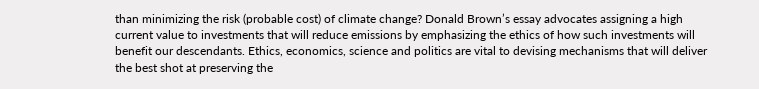than minimizing the risk (probable cost) of climate change? Donald Brown’s essay advocates assigning a high current value to investments that will reduce emissions by emphasizing the ethics of how such investments will benefit our descendants. Ethics, economics, science and politics are vital to devising mechanisms that will deliver the best shot at preserving the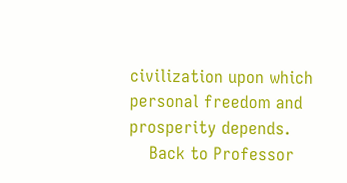civilization upon which personal freedom and prosperity depends.
    Back to Professor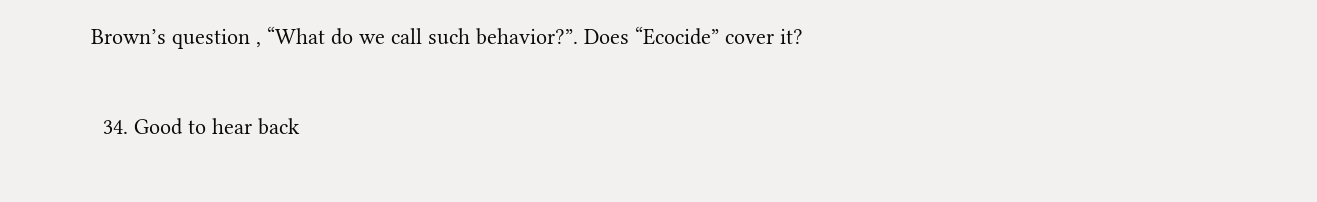Brown’s question , “What do we call such behavior?”. Does “Ecocide” cover it?

  34. Good to hear back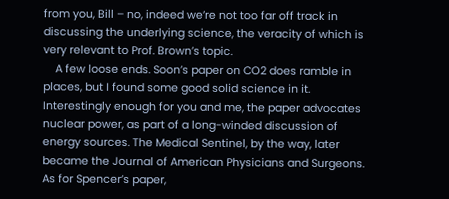from you, Bill – no, indeed we’re not too far off track in discussing the underlying science, the veracity of which is very relevant to Prof. Brown’s topic.
    A few loose ends. Soon’s paper on CO2 does ramble in places, but I found some good solid science in it. Interestingly enough for you and me, the paper advocates nuclear power, as part of a long-winded discussion of energy sources. The Medical Sentinel, by the way, later became the Journal of American Physicians and Surgeons. As for Spencer’s paper,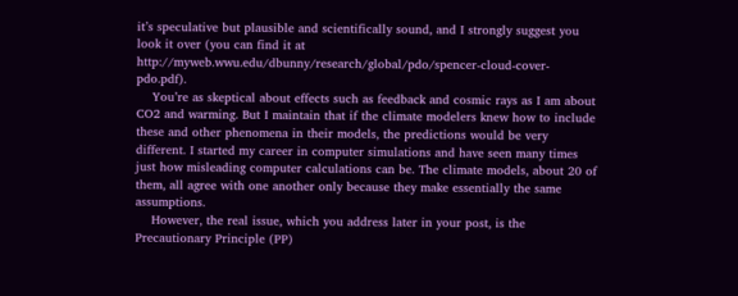it’s speculative but plausible and scientifically sound, and I strongly suggest you look it over (you can find it at http://myweb.wwu.edu/dbunny/research/global/pdo/spencer-cloud-cover-pdo.pdf).
    You’re as skeptical about effects such as feedback and cosmic rays as I am about CO2 and warming. But I maintain that if the climate modelers knew how to include these and other phenomena in their models, the predictions would be very different. I started my career in computer simulations and have seen many times just how misleading computer calculations can be. The climate models, about 20 of them, all agree with one another only because they make essentially the same assumptions.
    However, the real issue, which you address later in your post, is the Precautionary Principle (PP)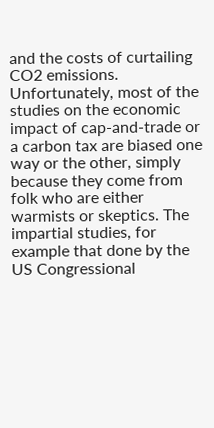and the costs of curtailing CO2 emissions. Unfortunately, most of the studies on the economic impact of cap-and-trade or a carbon tax are biased one way or the other, simply because they come from folk who are either warmists or skeptics. The impartial studies, for example that done by the US Congressional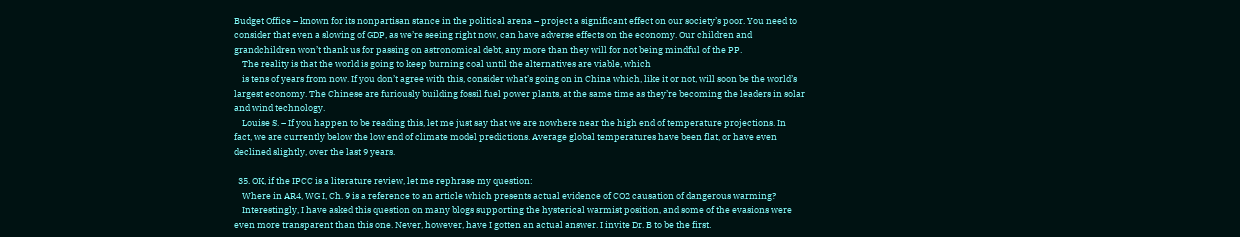Budget Office – known for its nonpartisan stance in the political arena – project a significant effect on our society’s poor. You need to consider that even a slowing of GDP, as we’re seeing right now, can have adverse effects on the economy. Our children and grandchildren won’t thank us for passing on astronomical debt, any more than they will for not being mindful of the PP.
    The reality is that the world is going to keep burning coal until the alternatives are viable, which
    is tens of years from now. If you don’t agree with this, consider what’s going on in China which, like it or not, will soon be the world’s largest economy. The Chinese are furiously building fossil fuel power plants, at the same time as they’re becoming the leaders in solar and wind technology.
    Louise S. – If you happen to be reading this, let me just say that we are nowhere near the high end of temperature projections. In fact, we are currently below the low end of climate model predictions. Average global temperatures have been flat, or have even declined slightly, over the last 9 years.

  35. OK, if the IPCC is a literature review, let me rephrase my question:
    Where in AR4, WG I, Ch. 9 is a reference to an article which presents actual evidence of CO2 causation of dangerous warming?
    Interestingly, I have asked this question on many blogs supporting the hysterical warmist position, and some of the evasions were even more transparent than this one. Never, however, have I gotten an actual answer. I invite Dr. B to be the first.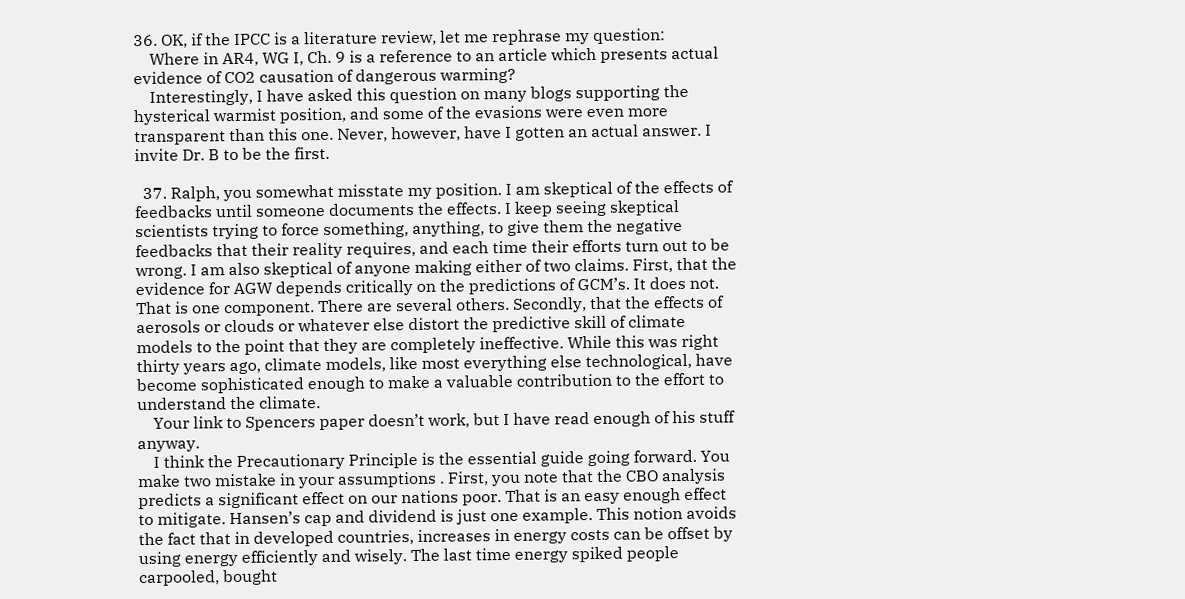36. OK, if the IPCC is a literature review, let me rephrase my question:
    Where in AR4, WG I, Ch. 9 is a reference to an article which presents actual evidence of CO2 causation of dangerous warming?
    Interestingly, I have asked this question on many blogs supporting the hysterical warmist position, and some of the evasions were even more transparent than this one. Never, however, have I gotten an actual answer. I invite Dr. B to be the first.

  37. Ralph, you somewhat misstate my position. I am skeptical of the effects of feedbacks until someone documents the effects. I keep seeing skeptical scientists trying to force something, anything, to give them the negative feedbacks that their reality requires, and each time their efforts turn out to be wrong. I am also skeptical of anyone making either of two claims. First, that the evidence for AGW depends critically on the predictions of GCM’s. It does not. That is one component. There are several others. Secondly, that the effects of aerosols or clouds or whatever else distort the predictive skill of climate models to the point that they are completely ineffective. While this was right thirty years ago, climate models, like most everything else technological, have become sophisticated enough to make a valuable contribution to the effort to understand the climate.
    Your link to Spencers paper doesn’t work, but I have read enough of his stuff anyway.
    I think the Precautionary Principle is the essential guide going forward. You make two mistake in your assumptions . First, you note that the CBO analysis predicts a significant effect on our nations poor. That is an easy enough effect to mitigate. Hansen’s cap and dividend is just one example. This notion avoids the fact that in developed countries, increases in energy costs can be offset by using energy efficiently and wisely. The last time energy spiked people carpooled, bought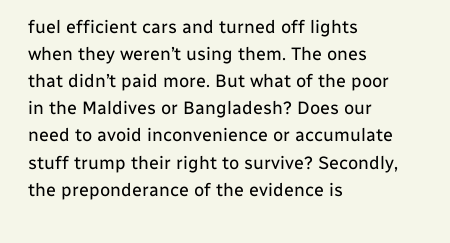fuel efficient cars and turned off lights when they weren’t using them. The ones that didn’t paid more. But what of the poor in the Maldives or Bangladesh? Does our need to avoid inconvenience or accumulate stuff trump their right to survive? Secondly, the preponderance of the evidence is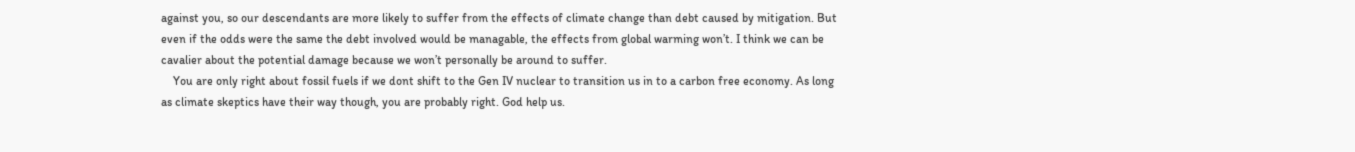against you, so our descendants are more likely to suffer from the effects of climate change than debt caused by mitigation. But even if the odds were the same the debt involved would be managable, the effects from global warming won’t. I think we can be cavalier about the potential damage because we won’t personally be around to suffer.
    You are only right about fossil fuels if we dont shift to the Gen IV nuclear to transition us in to a carbon free economy. As long as climate skeptics have their way though, you are probably right. God help us.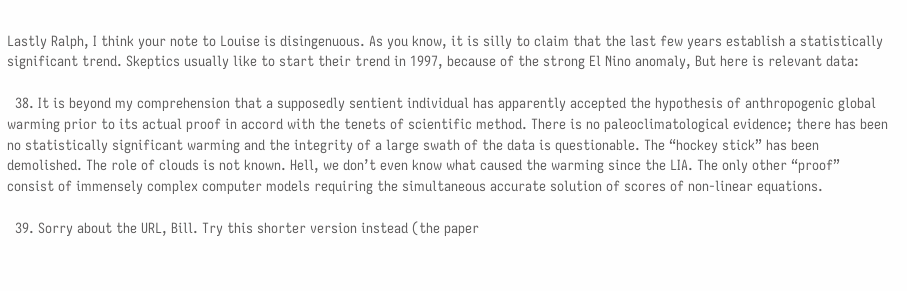Lastly Ralph, I think your note to Louise is disingenuous. As you know, it is silly to claim that the last few years establish a statistically significant trend. Skeptics usually like to start their trend in 1997, because of the strong El Nino anomaly, But here is relevant data:

  38. It is beyond my comprehension that a supposedly sentient individual has apparently accepted the hypothesis of anthropogenic global warming prior to its actual proof in accord with the tenets of scientific method. There is no paleoclimatological evidence; there has been no statistically significant warming and the integrity of a large swath of the data is questionable. The “hockey stick” has been demolished. The role of clouds is not known. Hell, we don’t even know what caused the warming since the LIA. The only other “proof” consist of immensely complex computer models requiring the simultaneous accurate solution of scores of non-linear equations.

  39. Sorry about the URL, Bill. Try this shorter version instead (the paper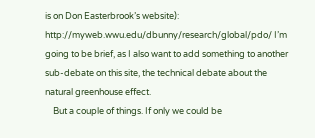is on Don Easterbrook’s website): http://myweb.wwu.edu/dbunny/research/global/pdo/ I’m going to be brief, as I also want to add something to another sub-debate on this site, the technical debate about the natural greenhouse effect.
    But a couple of things. If only we could be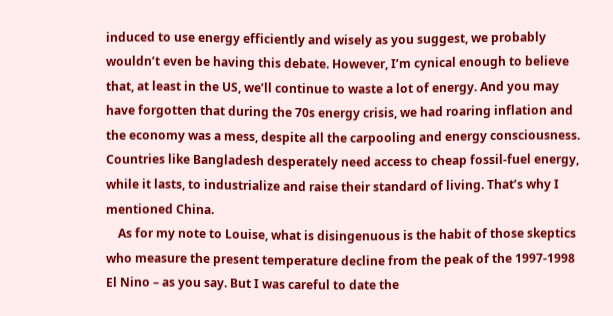induced to use energy efficiently and wisely as you suggest, we probably wouldn’t even be having this debate. However, I’m cynical enough to believe that, at least in the US, we’ll continue to waste a lot of energy. And you may have forgotten that during the 70s energy crisis, we had roaring inflation and the economy was a mess, despite all the carpooling and energy consciousness. Countries like Bangladesh desperately need access to cheap fossil-fuel energy, while it lasts, to industrialize and raise their standard of living. That’s why I mentioned China.
    As for my note to Louise, what is disingenuous is the habit of those skeptics who measure the present temperature decline from the peak of the 1997-1998 El Nino – as you say. But I was careful to date the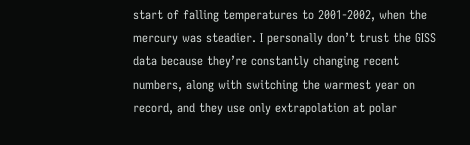start of falling temperatures to 2001-2002, when the mercury was steadier. I personally don’t trust the GISS data because they’re constantly changing recent numbers, along with switching the warmest year on record, and they use only extrapolation at polar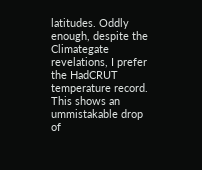latitudes. Oddly enough, despite the Climategate revelations, I prefer the HadCRUT temperature record. This shows an ummistakable drop of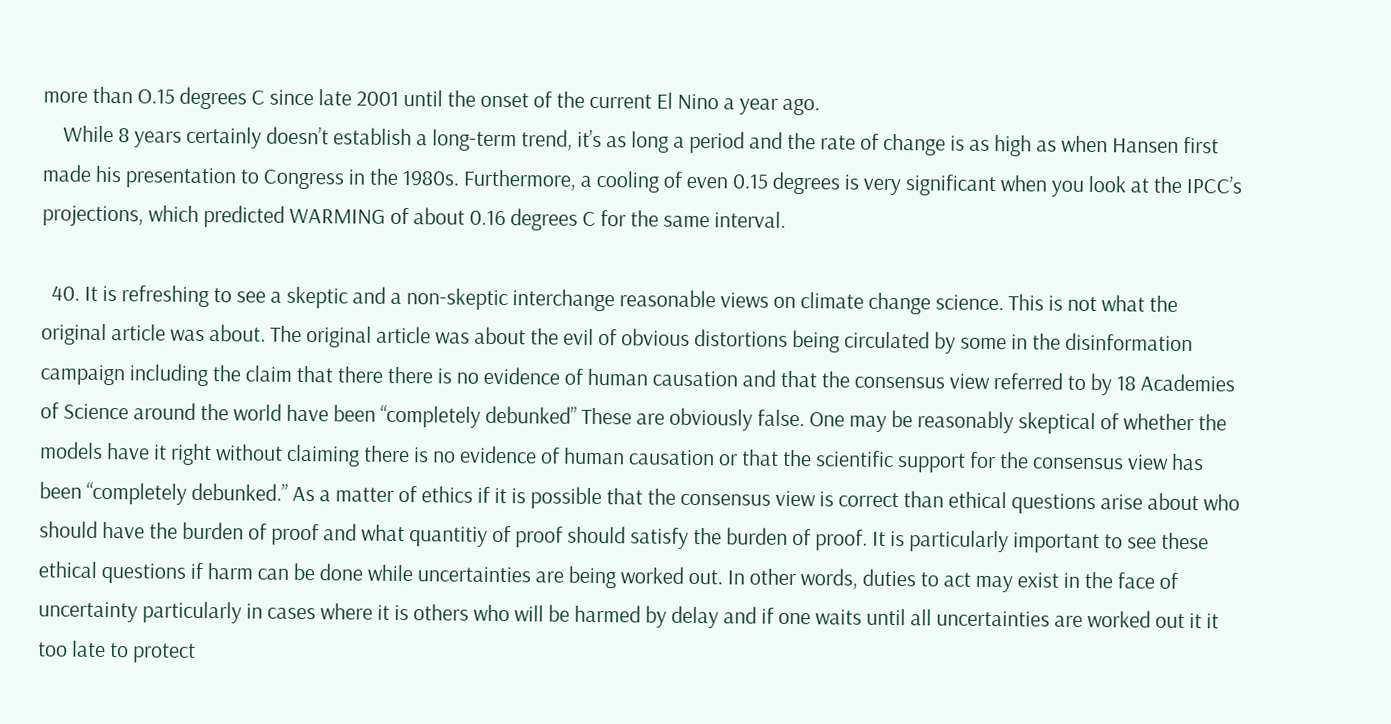more than O.15 degrees C since late 2001 until the onset of the current El Nino a year ago.
    While 8 years certainly doesn’t establish a long-term trend, it’s as long a period and the rate of change is as high as when Hansen first made his presentation to Congress in the 1980s. Furthermore, a cooling of even 0.15 degrees is very significant when you look at the IPCC’s projections, which predicted WARMING of about 0.16 degrees C for the same interval.

  40. It is refreshing to see a skeptic and a non-skeptic interchange reasonable views on climate change science. This is not what the original article was about. The original article was about the evil of obvious distortions being circulated by some in the disinformation campaign including the claim that there there is no evidence of human causation and that the consensus view referred to by 18 Academies of Science around the world have been “completely debunked” These are obviously false. One may be reasonably skeptical of whether the models have it right without claiming there is no evidence of human causation or that the scientific support for the consensus view has been “completely debunked.” As a matter of ethics if it is possible that the consensus view is correct than ethical questions arise about who should have the burden of proof and what quantitiy of proof should satisfy the burden of proof. It is particularly important to see these ethical questions if harm can be done while uncertainties are being worked out. In other words, duties to act may exist in the face of uncertainty particularly in cases where it is others who will be harmed by delay and if one waits until all uncertainties are worked out it it too late to protect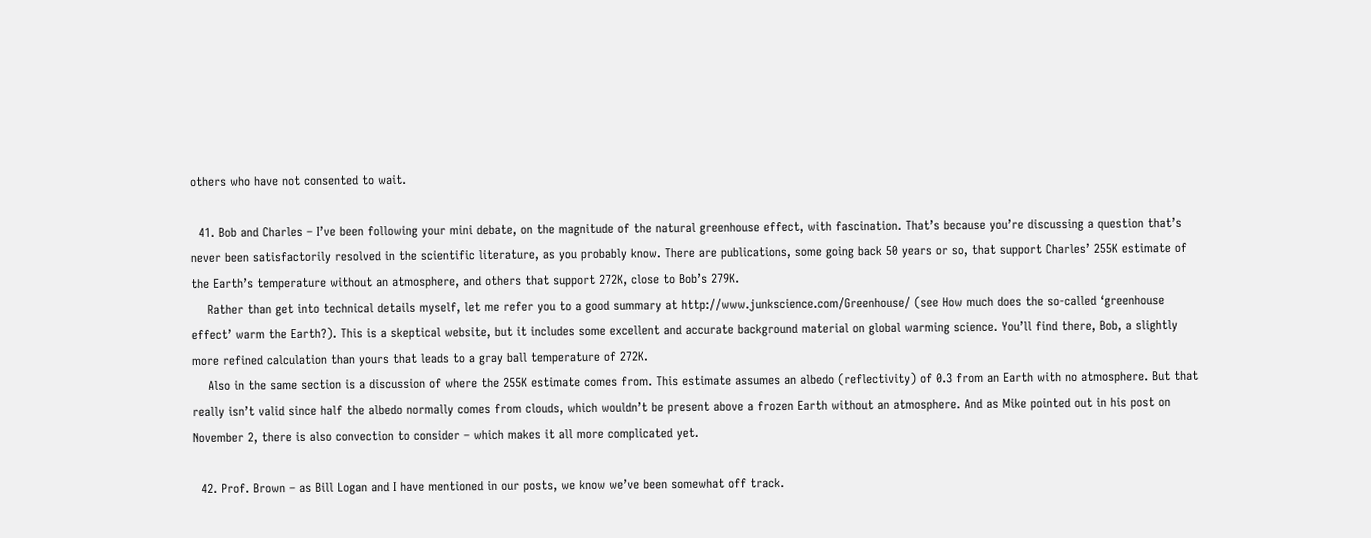others who have not consented to wait.

  41. Bob and Charles – I’ve been following your mini debate, on the magnitude of the natural greenhouse effect, with fascination. That’s because you’re discussing a question that’s never been satisfactorily resolved in the scientific literature, as you probably know. There are publications, some going back 50 years or so, that support Charles’ 255K estimate of the Earth’s temperature without an atmosphere, and others that support 272K, close to Bob’s 279K.
    Rather than get into technical details myself, let me refer you to a good summary at http://www.junkscience.com/Greenhouse/ (see How much does the so-called ‘greenhouse effect’ warm the Earth?). This is a skeptical website, but it includes some excellent and accurate background material on global warming science. You’ll find there, Bob, a slightly more refined calculation than yours that leads to a gray ball temperature of 272K.
    Also in the same section is a discussion of where the 255K estimate comes from. This estimate assumes an albedo (reflectivity) of 0.3 from an Earth with no atmosphere. But that really isn’t valid since half the albedo normally comes from clouds, which wouldn’t be present above a frozen Earth without an atmosphere. And as Mike pointed out in his post on November 2, there is also convection to consider – which makes it all more complicated yet.

  42. Prof. Brown – as Bill Logan and I have mentioned in our posts, we know we’ve been somewhat off track.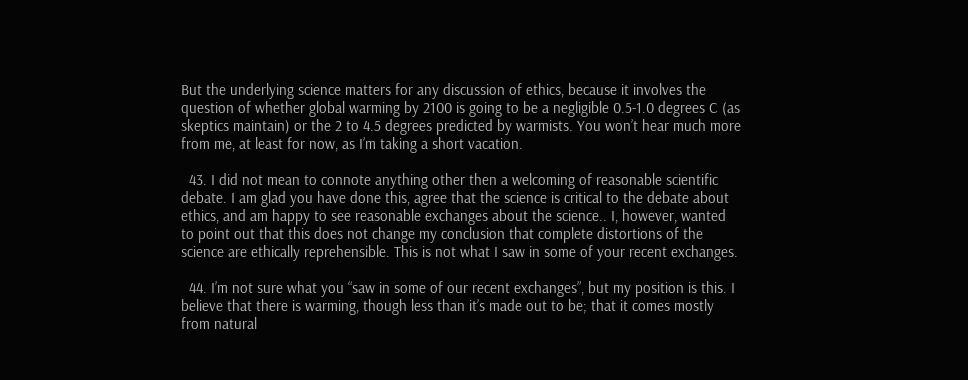But the underlying science matters for any discussion of ethics, because it involves the question of whether global warming by 2100 is going to be a negligible 0.5-1.0 degrees C (as skeptics maintain) or the 2 to 4.5 degrees predicted by warmists. You won’t hear much more from me, at least for now, as I’m taking a short vacation.

  43. I did not mean to connote anything other then a welcoming of reasonable scientific debate. I am glad you have done this, agree that the science is critical to the debate about ethics, and am happy to see reasonable exchanges about the science.. I, however, wanted to point out that this does not change my conclusion that complete distortions of the science are ethically reprehensible. This is not what I saw in some of your recent exchanges.

  44. I’m not sure what you “saw in some of our recent exchanges”, but my position is this. I believe that there is warming, though less than it’s made out to be; that it comes mostly from natural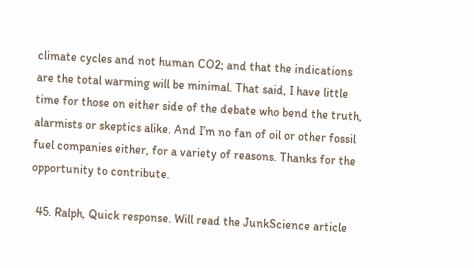climate cycles and not human CO2; and that the indications are the total warming will be minimal. That said, I have little time for those on either side of the debate who bend the truth, alarmists or skeptics alike. And I’m no fan of oil or other fossil fuel companies either, for a variety of reasons. Thanks for the opportunity to contribute.

  45. Ralph, Quick response. Will read the JunkScience article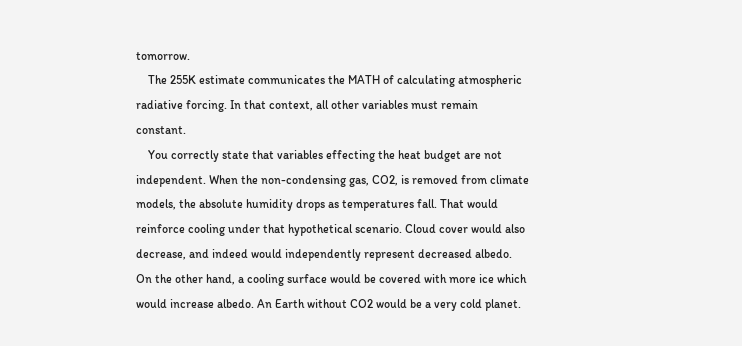tomorrow.
    The 255K estimate communicates the MATH of calculating atmospheric radiative forcing. In that context, all other variables must remain constant.
    You correctly state that variables effecting the heat budget are not independent. When the non-condensing gas, CO2, is removed from climate models, the absolute humidity drops as temperatures fall. That would reinforce cooling under that hypothetical scenario. Cloud cover would also decrease, and indeed would independently represent decreased albedo. On the other hand, a cooling surface would be covered with more ice which would increase albedo. An Earth without CO2 would be a very cold planet.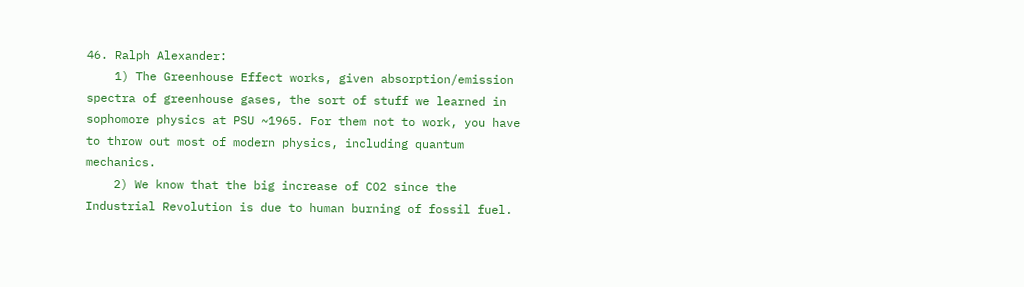46. Ralph Alexander:
    1) The Greenhouse Effect works, given absorption/emission spectra of greenhouse gases, the sort of stuff we learned in sophomore physics at PSU ~1965. For them not to work, you have to throw out most of modern physics, including quantum mechanics.
    2) We know that the big increase of CO2 since the Industrial Revolution is due to human burning of fossil fuel.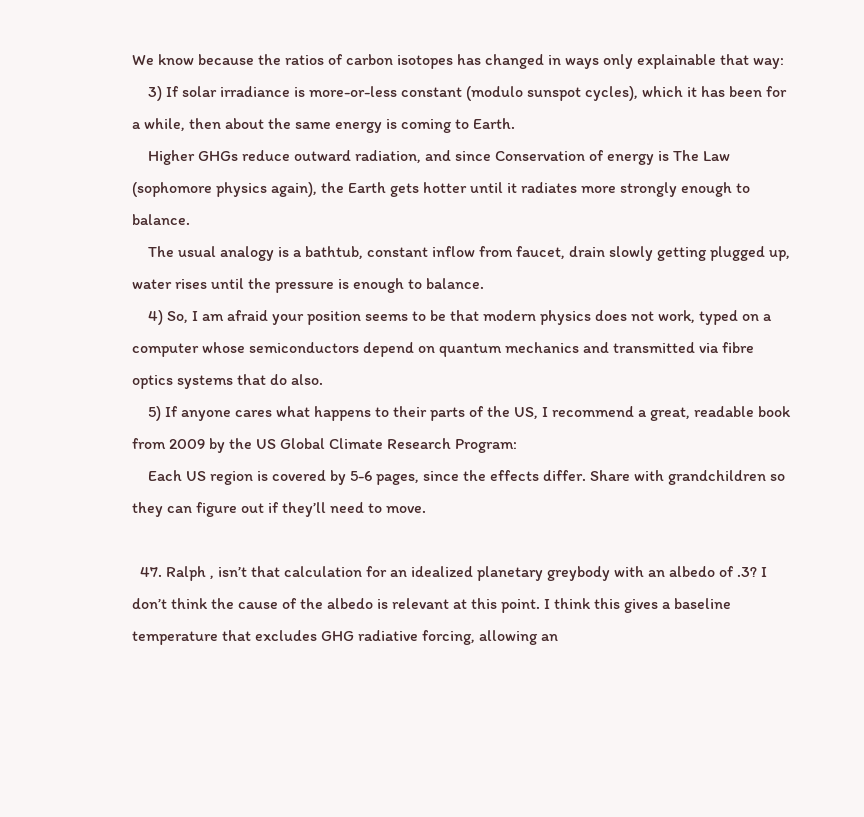We know because the ratios of carbon isotopes has changed in ways only explainable that way:
    3) If solar irradiance is more-or-less constant (modulo sunspot cycles), which it has been for a while, then about the same energy is coming to Earth.
    Higher GHGs reduce outward radiation, and since Conservation of energy is The Law (sophomore physics again), the Earth gets hotter until it radiates more strongly enough to balance.
    The usual analogy is a bathtub, constant inflow from faucet, drain slowly getting plugged up, water rises until the pressure is enough to balance.
    4) So, I am afraid your position seems to be that modern physics does not work, typed on a computer whose semiconductors depend on quantum mechanics and transmitted via fibre optics systems that do also.
    5) If anyone cares what happens to their parts of the US, I recommend a great, readable book from 2009 by the US Global Climate Research Program:
    Each US region is covered by 5-6 pages, since the effects differ. Share with grandchildren so they can figure out if they’ll need to move.

  47. Ralph , isn’t that calculation for an idealized planetary greybody with an albedo of .3? I don’t think the cause of the albedo is relevant at this point. I think this gives a baseline temperature that excludes GHG radiative forcing, allowing an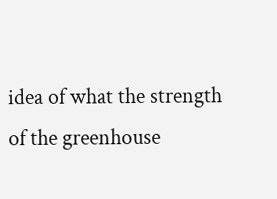idea of what the strength of the greenhouse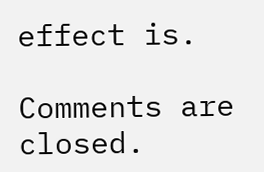effect is.

Comments are closed.